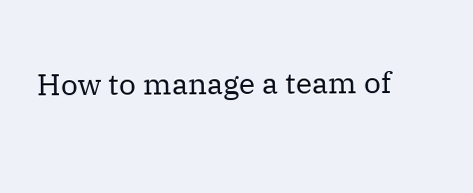How to manage a team of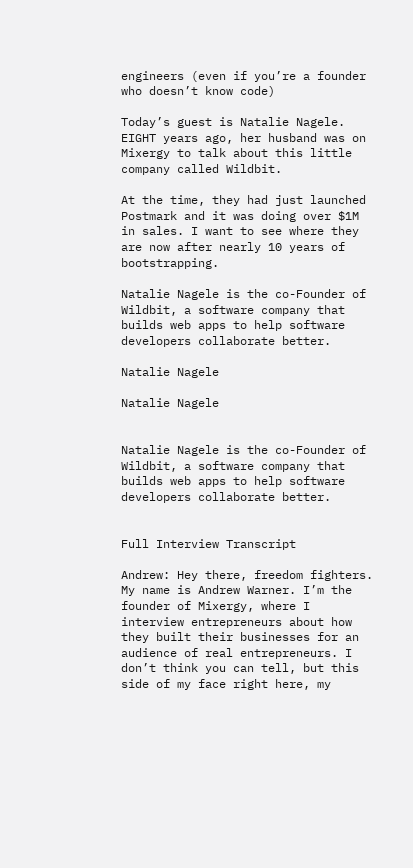engineers (even if you’re a founder who doesn’t know code)

Today’s guest is Natalie Nagele. EIGHT years ago, her husband was on Mixergy to talk about this little company called Wildbit.

At the time, they had just launched Postmark and it was doing over $1M in sales. I want to see where they are now after nearly 10 years of bootstrapping.

Natalie Nagele is the co-Founder of Wildbit, a software company that builds web apps to help software developers collaborate better.

Natalie Nagele

Natalie Nagele


Natalie Nagele is the co-Founder of Wildbit, a software company that builds web apps to help software developers collaborate better.


Full Interview Transcript

Andrew: Hey there, freedom fighters. My name is Andrew Warner. I’m the founder of Mixergy, where I interview entrepreneurs about how they built their businesses for an audience of real entrepreneurs. I don’t think you can tell, but this side of my face right here, my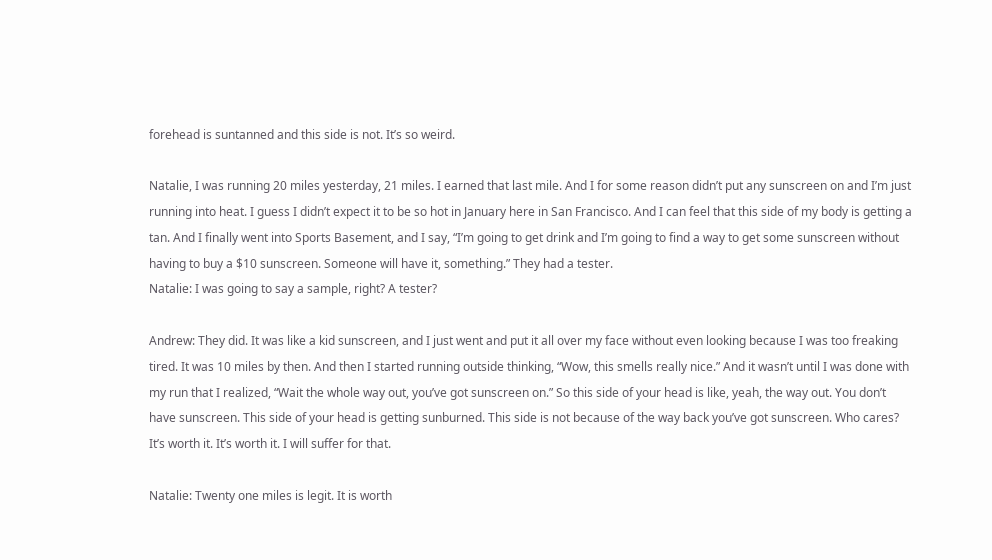forehead is suntanned and this side is not. It’s so weird.

Natalie, I was running 20 miles yesterday, 21 miles. I earned that last mile. And I for some reason didn’t put any sunscreen on and I’m just running into heat. I guess I didn’t expect it to be so hot in January here in San Francisco. And I can feel that this side of my body is getting a tan. And I finally went into Sports Basement, and I say, “I’m going to get drink and I’m going to find a way to get some sunscreen without having to buy a $10 sunscreen. Someone will have it, something.” They had a tester.
Natalie: I was going to say a sample, right? A tester?

Andrew: They did. It was like a kid sunscreen, and I just went and put it all over my face without even looking because I was too freaking tired. It was 10 miles by then. And then I started running outside thinking, “Wow, this smells really nice.” And it wasn’t until I was done with my run that I realized, “Wait the whole way out, you’ve got sunscreen on.” So this side of your head is like, yeah, the way out. You don’t have sunscreen. This side of your head is getting sunburned. This side is not because of the way back you’ve got sunscreen. Who cares? It’s worth it. It’s worth it. I will suffer for that.

Natalie: Twenty one miles is legit. It is worth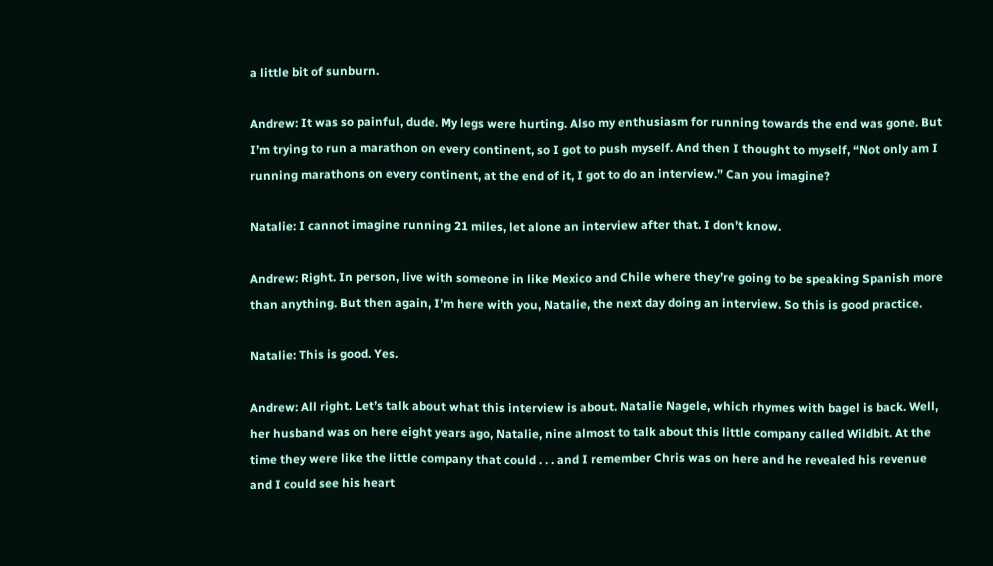a little bit of sunburn.

Andrew: It was so painful, dude. My legs were hurting. Also my enthusiasm for running towards the end was gone. But I’m trying to run a marathon on every continent, so I got to push myself. And then I thought to myself, “Not only am I running marathons on every continent, at the end of it, I got to do an interview.” Can you imagine?

Natalie: I cannot imagine running 21 miles, let alone an interview after that. I don’t know.

Andrew: Right. In person, live with someone in like Mexico and Chile where they’re going to be speaking Spanish more than anything. But then again, I’m here with you, Natalie, the next day doing an interview. So this is good practice.

Natalie: This is good. Yes.

Andrew: All right. Let’s talk about what this interview is about. Natalie Nagele, which rhymes with bagel is back. Well, her husband was on here eight years ago, Natalie, nine almost to talk about this little company called Wildbit. At the time they were like the little company that could . . . and I remember Chris was on here and he revealed his revenue and I could see his heart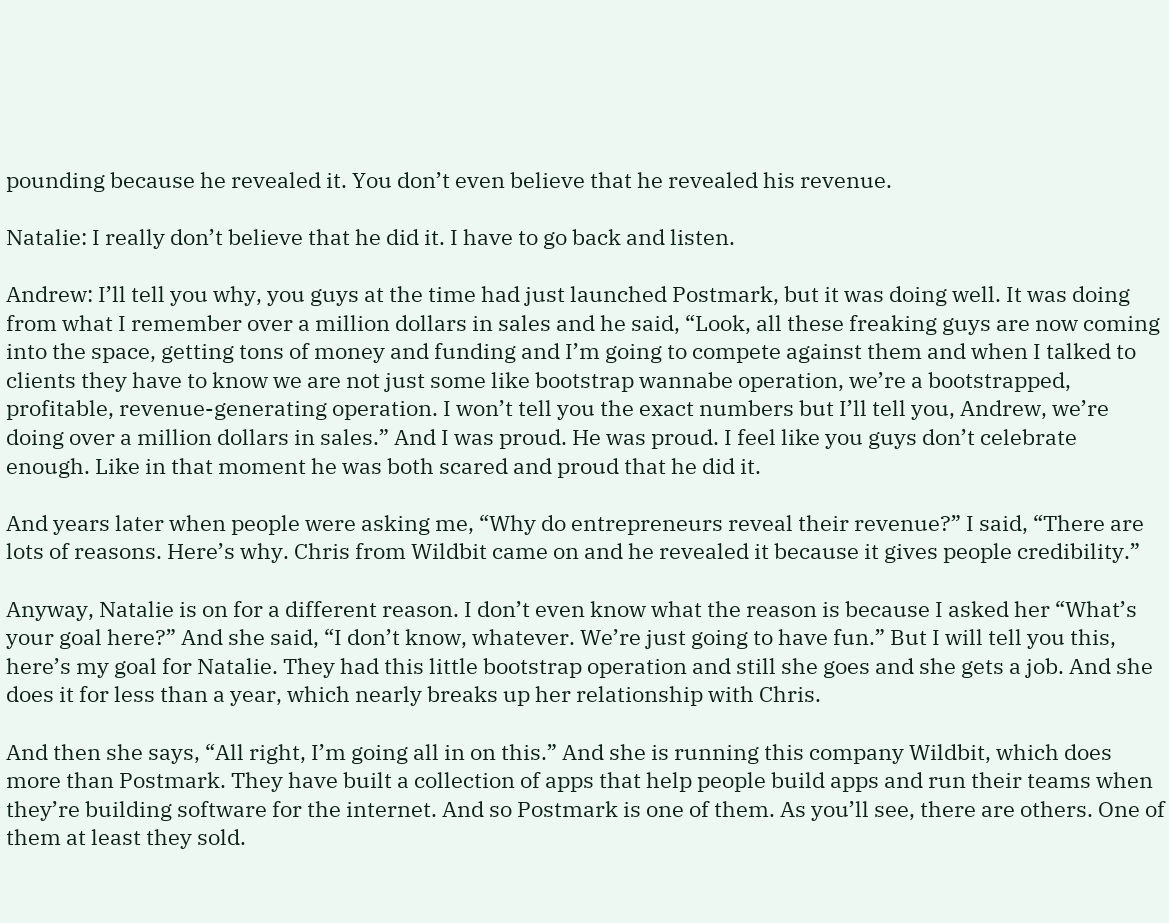pounding because he revealed it. You don’t even believe that he revealed his revenue.

Natalie: I really don’t believe that he did it. I have to go back and listen.

Andrew: I’ll tell you why, you guys at the time had just launched Postmark, but it was doing well. It was doing from what I remember over a million dollars in sales and he said, “Look, all these freaking guys are now coming into the space, getting tons of money and funding and I’m going to compete against them and when I talked to clients they have to know we are not just some like bootstrap wannabe operation, we’re a bootstrapped, profitable, revenue-generating operation. I won’t tell you the exact numbers but I’ll tell you, Andrew, we’re doing over a million dollars in sales.” And I was proud. He was proud. I feel like you guys don’t celebrate enough. Like in that moment he was both scared and proud that he did it.

And years later when people were asking me, “Why do entrepreneurs reveal their revenue?” I said, “There are lots of reasons. Here’s why. Chris from Wildbit came on and he revealed it because it gives people credibility.”

Anyway, Natalie is on for a different reason. I don’t even know what the reason is because I asked her “What’s your goal here?” And she said, “I don’t know, whatever. We’re just going to have fun.” But I will tell you this, here’s my goal for Natalie. They had this little bootstrap operation and still she goes and she gets a job. And she does it for less than a year, which nearly breaks up her relationship with Chris.

And then she says, “All right, I’m going all in on this.” And she is running this company Wildbit, which does more than Postmark. They have built a collection of apps that help people build apps and run their teams when they’re building software for the internet. And so Postmark is one of them. As you’ll see, there are others. One of them at least they sold.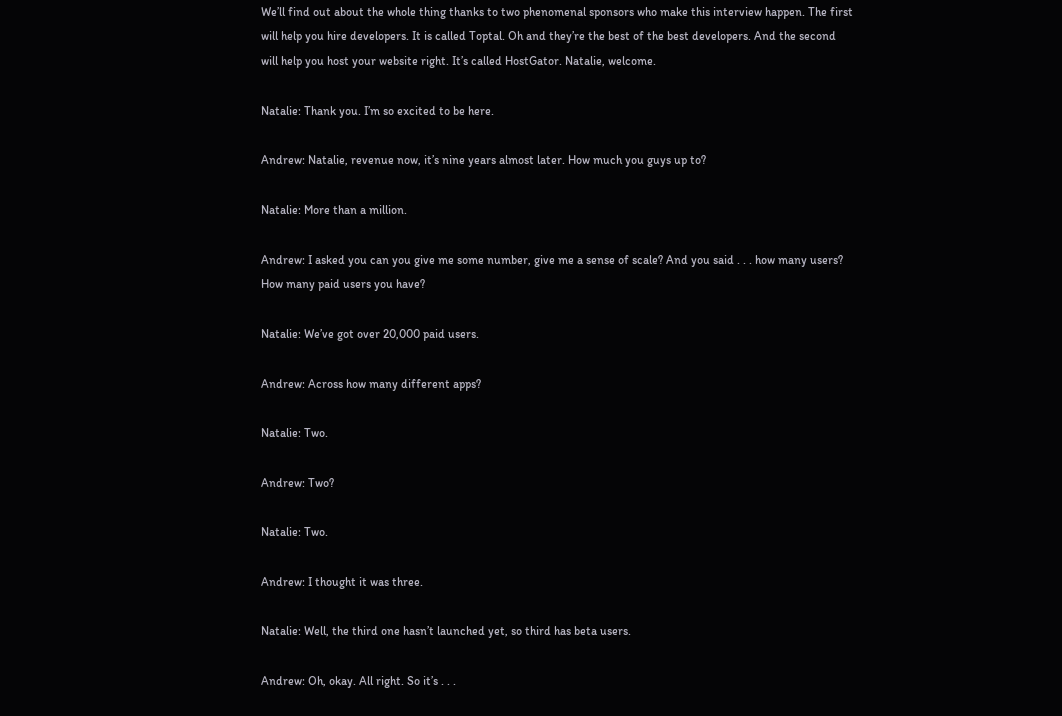We’ll find out about the whole thing thanks to two phenomenal sponsors who make this interview happen. The first will help you hire developers. It is called Toptal. Oh and they’re the best of the best developers. And the second will help you host your website right. It’s called HostGator. Natalie, welcome.

Natalie: Thank you. I’m so excited to be here.

Andrew: Natalie, revenue now, it’s nine years almost later. How much you guys up to?

Natalie: More than a million.

Andrew: I asked you can you give me some number, give me a sense of scale? And you said . . . how many users? How many paid users you have?

Natalie: We’ve got over 20,000 paid users.

Andrew: Across how many different apps?

Natalie: Two.

Andrew: Two?

Natalie: Two.

Andrew: I thought it was three.

Natalie: Well, the third one hasn’t launched yet, so third has beta users.

Andrew: Oh, okay. All right. So it’s . . .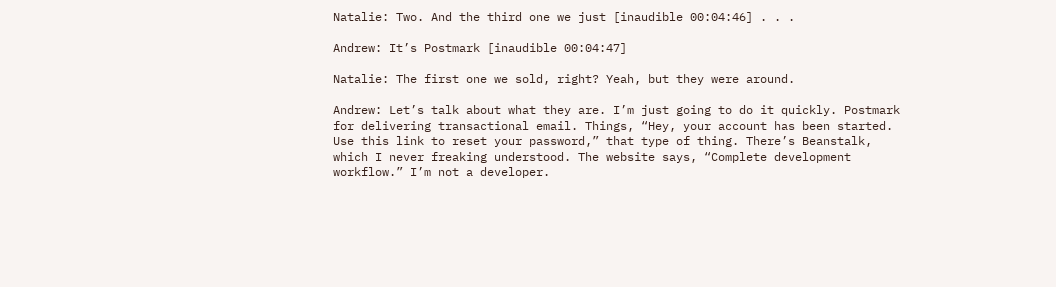Natalie: Two. And the third one we just [inaudible 00:04:46] . . .

Andrew: It’s Postmark [inaudible 00:04:47]

Natalie: The first one we sold, right? Yeah, but they were around.

Andrew: Let’s talk about what they are. I’m just going to do it quickly. Postmark for delivering transactional email. Things, “Hey, your account has been started. Use this link to reset your password,” that type of thing. There’s Beanstalk, which I never freaking understood. The website says, “Complete development workflow.” I’m not a developer.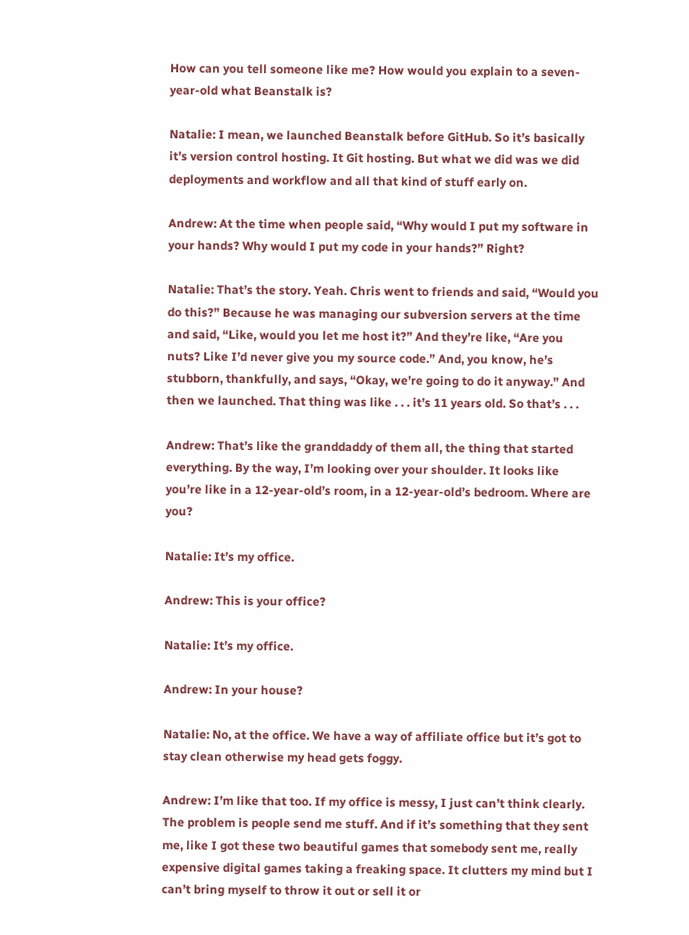How can you tell someone like me? How would you explain to a seven-year-old what Beanstalk is?

Natalie: I mean, we launched Beanstalk before GitHub. So it’s basically it’s version control hosting. It Git hosting. But what we did was we did deployments and workflow and all that kind of stuff early on.

Andrew: At the time when people said, “Why would I put my software in your hands? Why would I put my code in your hands?” Right?

Natalie: That’s the story. Yeah. Chris went to friends and said, “Would you do this?” Because he was managing our subversion servers at the time and said, “Like, would you let me host it?” And they’re like, “Are you nuts? Like I’d never give you my source code.” And, you know, he’s stubborn, thankfully, and says, “Okay, we’re going to do it anyway.” And then we launched. That thing was like . . . it’s 11 years old. So that’s . . .

Andrew: That’s like the granddaddy of them all, the thing that started everything. By the way, I’m looking over your shoulder. It looks like you’re like in a 12-year-old’s room, in a 12-year-old’s bedroom. Where are you?

Natalie: It’s my office.

Andrew: This is your office?

Natalie: It’s my office.

Andrew: In your house?

Natalie: No, at the office. We have a way of affiliate office but it’s got to stay clean otherwise my head gets foggy.

Andrew: I’m like that too. If my office is messy, I just can’t think clearly. The problem is people send me stuff. And if it’s something that they sent me, like I got these two beautiful games that somebody sent me, really expensive digital games taking a freaking space. It clutters my mind but I can’t bring myself to throw it out or sell it or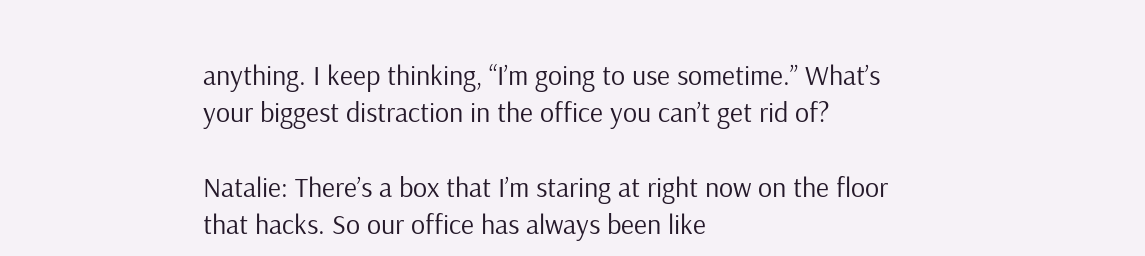anything. I keep thinking, “I’m going to use sometime.” What’s your biggest distraction in the office you can’t get rid of?

Natalie: There’s a box that I’m staring at right now on the floor that hacks. So our office has always been like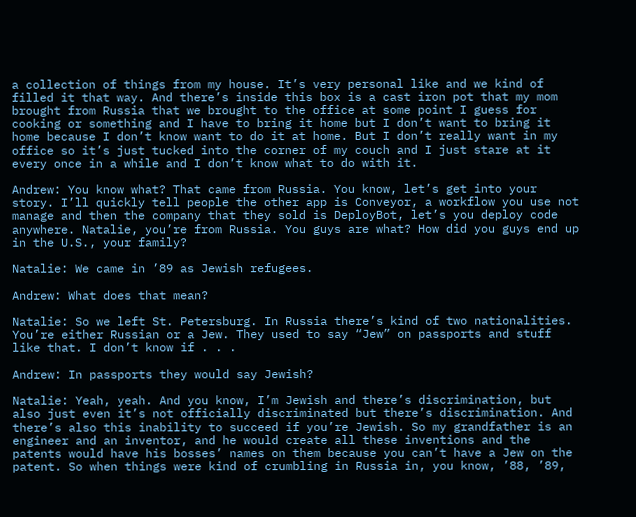a collection of things from my house. It’s very personal like and we kind of filled it that way. And there’s inside this box is a cast iron pot that my mom brought from Russia that we brought to the office at some point I guess for cooking or something and I have to bring it home but I don’t want to bring it home because I don’t know want to do it at home. But I don’t really want in my office so it’s just tucked into the corner of my couch and I just stare at it every once in a while and I don’t know what to do with it.

Andrew: You know what? That came from Russia. You know, let’s get into your story. I’ll quickly tell people the other app is Conveyor, a workflow you use not manage and then the company that they sold is DeployBot, let’s you deploy code anywhere. Natalie, you’re from Russia. You guys are what? How did you guys end up in the U.S., your family?

Natalie: We came in ’89 as Jewish refugees.

Andrew: What does that mean?

Natalie: So we left St. Petersburg. In Russia there’s kind of two nationalities. You’re either Russian or a Jew. They used to say “Jew” on passports and stuff like that. I don’t know if . . .

Andrew: In passports they would say Jewish?

Natalie: Yeah, yeah. And you know, I’m Jewish and there’s discrimination, but also just even it’s not officially discriminated but there’s discrimination. And there’s also this inability to succeed if you’re Jewish. So my grandfather is an engineer and an inventor, and he would create all these inventions and the patents would have his bosses’ names on them because you can’t have a Jew on the patent. So when things were kind of crumbling in Russia in, you know, ’88, ’89,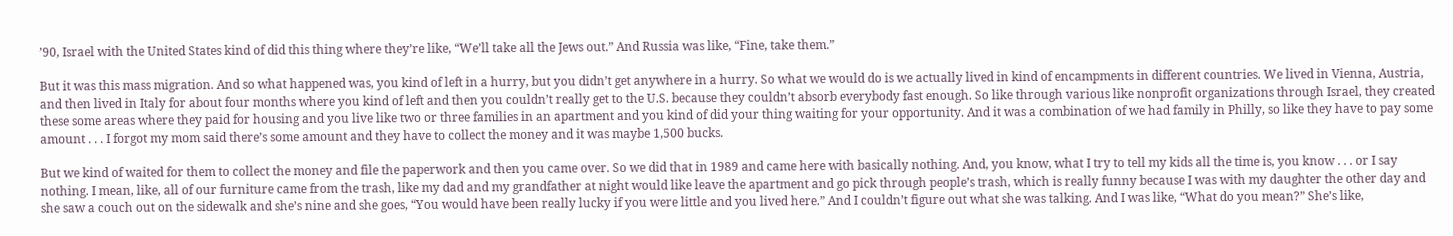’90, Israel with the United States kind of did this thing where they’re like, “We’ll take all the Jews out.” And Russia was like, “Fine, take them.”

But it was this mass migration. And so what happened was, you kind of left in a hurry, but you didn’t get anywhere in a hurry. So what we would do is we actually lived in kind of encampments in different countries. We lived in Vienna, Austria, and then lived in Italy for about four months where you kind of left and then you couldn’t really get to the U.S. because they couldn’t absorb everybody fast enough. So like through various like nonprofit organizations through Israel, they created these some areas where they paid for housing and you live like two or three families in an apartment and you kind of did your thing waiting for your opportunity. And it was a combination of we had family in Philly, so like they have to pay some amount . . . I forgot my mom said there’s some amount and they have to collect the money and it was maybe 1,500 bucks.

But we kind of waited for them to collect the money and file the paperwork and then you came over. So we did that in 1989 and came here with basically nothing. And, you know, what I try to tell my kids all the time is, you know . . . or I say nothing. I mean, like, all of our furniture came from the trash, like my dad and my grandfather at night would like leave the apartment and go pick through people’s trash, which is really funny because I was with my daughter the other day and she saw a couch out on the sidewalk and she’s nine and she goes, “You would have been really lucky if you were little and you lived here.” And I couldn’t figure out what she was talking. And I was like, “What do you mean?” She’s like,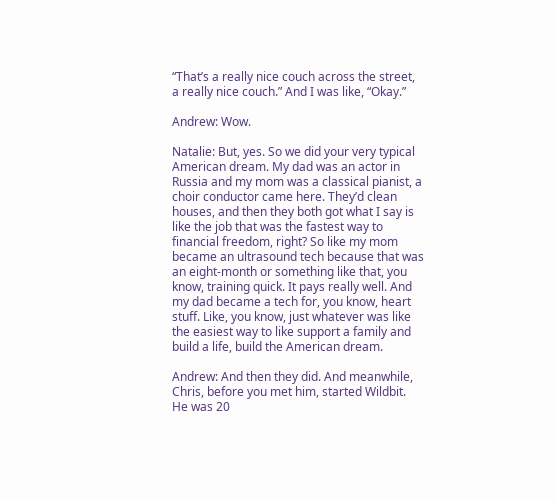“That’s a really nice couch across the street, a really nice couch.” And I was like, “Okay.”

Andrew: Wow.

Natalie: But, yes. So we did your very typical American dream. My dad was an actor in Russia and my mom was a classical pianist, a choir conductor came here. They’d clean houses, and then they both got what I say is like the job that was the fastest way to financial freedom, right? So like my mom became an ultrasound tech because that was an eight-month or something like that, you know, training quick. It pays really well. And my dad became a tech for, you know, heart stuff. Like, you know, just whatever was like the easiest way to like support a family and build a life, build the American dream.

Andrew: And then they did. And meanwhile, Chris, before you met him, started Wildbit. He was 20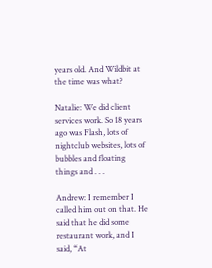years old. And Wildbit at the time was what?

Natalie: We did client services work. So 18 years ago was Flash, lots of nightclub websites, lots of bubbles and floating things and . . .

Andrew: I remember I called him out on that. He said that he did some restaurant work, and I said, “At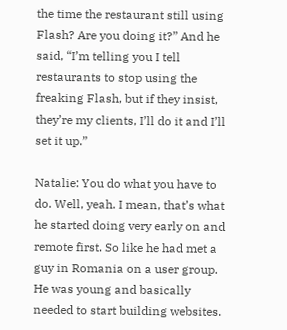the time the restaurant still using Flash? Are you doing it?” And he said, “I’m telling you I tell restaurants to stop using the freaking Flash, but if they insist, they’re my clients, I’ll do it and I’ll set it up.”

Natalie: You do what you have to do. Well, yeah. I mean, that’s what he started doing very early on and remote first. So like he had met a guy in Romania on a user group. He was young and basically needed to start building websites.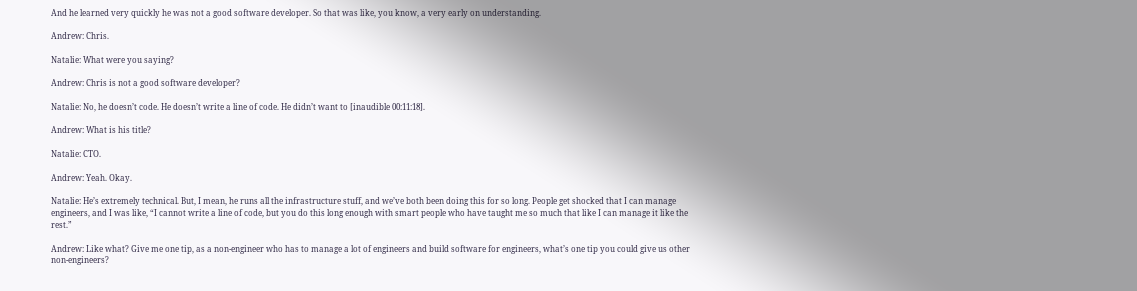And he learned very quickly he was not a good software developer. So that was like, you know, a very early on understanding.

Andrew: Chris.

Natalie: What were you saying?

Andrew: Chris is not a good software developer?

Natalie: No, he doesn’t code. He doesn’t write a line of code. He didn’t want to [inaudible 00:11:18].

Andrew: What is his title?

Natalie: CTO.

Andrew: Yeah. Okay.

Natalie: He’s extremely technical. But, I mean, he runs all the infrastructure stuff, and we’ve both been doing this for so long. People get shocked that I can manage engineers, and I was like, “I cannot write a line of code, but you do this long enough with smart people who have taught me so much that like I can manage it like the rest.”

Andrew: Like what? Give me one tip, as a non-engineer who has to manage a lot of engineers and build software for engineers, what’s one tip you could give us other non-engineers?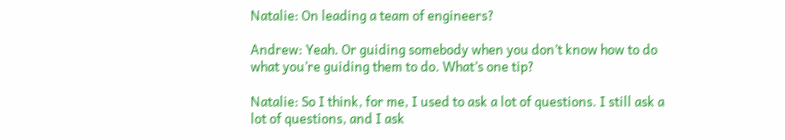Natalie: On leading a team of engineers?

Andrew: Yeah. Or guiding somebody when you don’t know how to do what you’re guiding them to do. What’s one tip?

Natalie: So I think, for me, I used to ask a lot of questions. I still ask a lot of questions, and I ask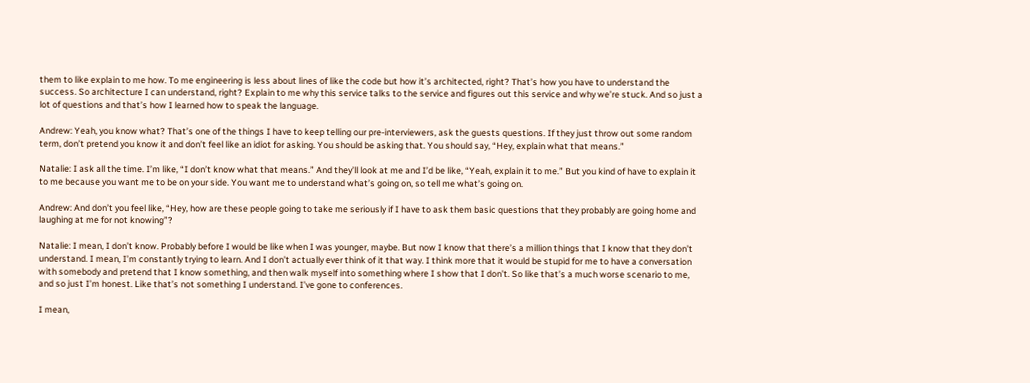them to like explain to me how. To me engineering is less about lines of like the code but how it’s architected, right? That’s how you have to understand the success. So architecture I can understand, right? Explain to me why this service talks to the service and figures out this service and why we’re stuck. And so just a lot of questions and that’s how I learned how to speak the language.

Andrew: Yeah, you know what? That’s one of the things I have to keep telling our pre-interviewers, ask the guests questions. If they just throw out some random term, don’t pretend you know it and don’t feel like an idiot for asking. You should be asking that. You should say, “Hey, explain what that means.”

Natalie: I ask all the time. I’m like, “I don’t know what that means.” And they’ll look at me and I’d be like, “Yeah, explain it to me.” But you kind of have to explain it to me because you want me to be on your side. You want me to understand what’s going on, so tell me what’s going on.

Andrew: And don’t you feel like, “Hey, how are these people going to take me seriously if I have to ask them basic questions that they probably are going home and laughing at me for not knowing”?

Natalie: I mean, I don’t know. Probably before I would be like when I was younger, maybe. But now I know that there’s a million things that I know that they don’t understand. I mean, I’m constantly trying to learn. And I don’t actually ever think of it that way. I think more that it would be stupid for me to have a conversation with somebody and pretend that I know something, and then walk myself into something where I show that I don’t. So like that’s a much worse scenario to me, and so just I’m honest. Like that’s not something I understand. I’ve gone to conferences.

I mean,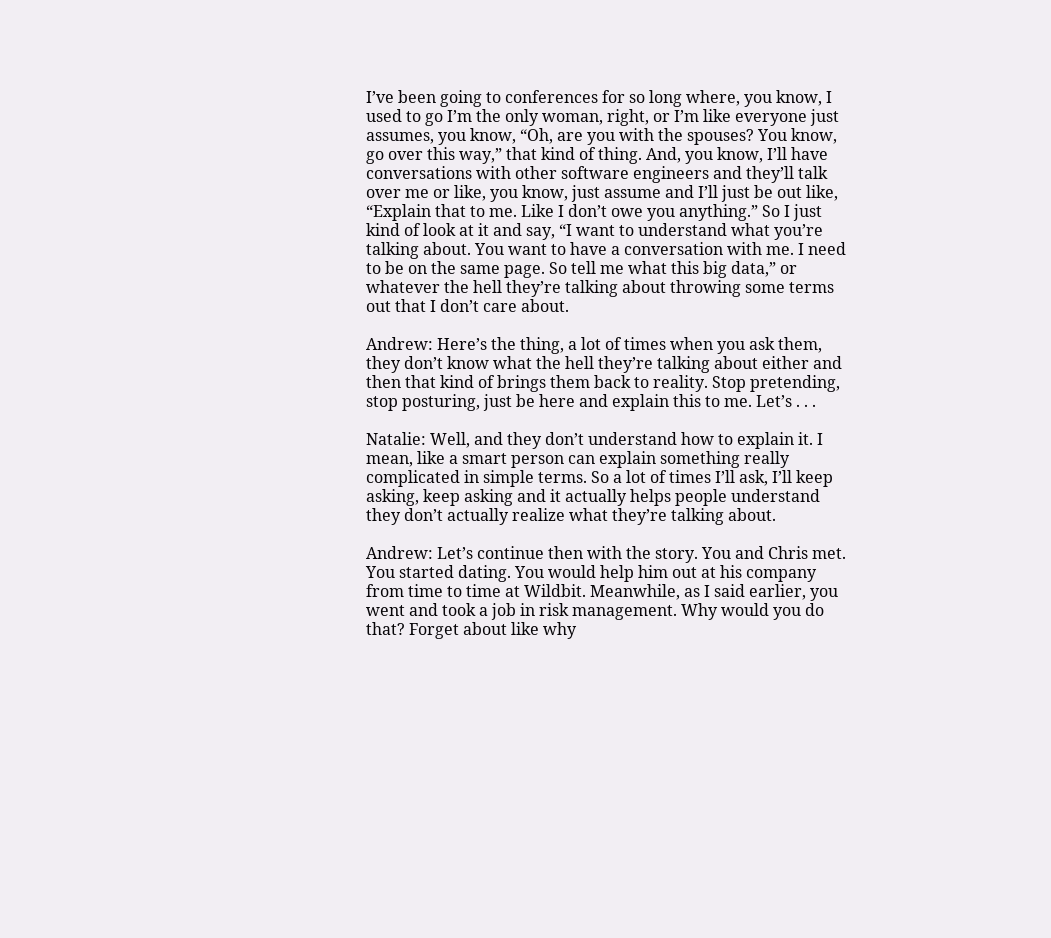I’ve been going to conferences for so long where, you know, I used to go I’m the only woman, right, or I’m like everyone just assumes, you know, “Oh, are you with the spouses? You know, go over this way,” that kind of thing. And, you know, I’ll have conversations with other software engineers and they’ll talk over me or like, you know, just assume and I’ll just be out like, “Explain that to me. Like I don’t owe you anything.” So I just kind of look at it and say, “I want to understand what you’re talking about. You want to have a conversation with me. I need to be on the same page. So tell me what this big data,” or whatever the hell they’re talking about throwing some terms out that I don’t care about.

Andrew: Here’s the thing, a lot of times when you ask them, they don’t know what the hell they’re talking about either and then that kind of brings them back to reality. Stop pretending, stop posturing, just be here and explain this to me. Let’s . . .

Natalie: Well, and they don’t understand how to explain it. I mean, like a smart person can explain something really complicated in simple terms. So a lot of times I’ll ask, I’ll keep asking, keep asking and it actually helps people understand they don’t actually realize what they’re talking about.

Andrew: Let’s continue then with the story. You and Chris met. You started dating. You would help him out at his company from time to time at Wildbit. Meanwhile, as I said earlier, you went and took a job in risk management. Why would you do that? Forget about like why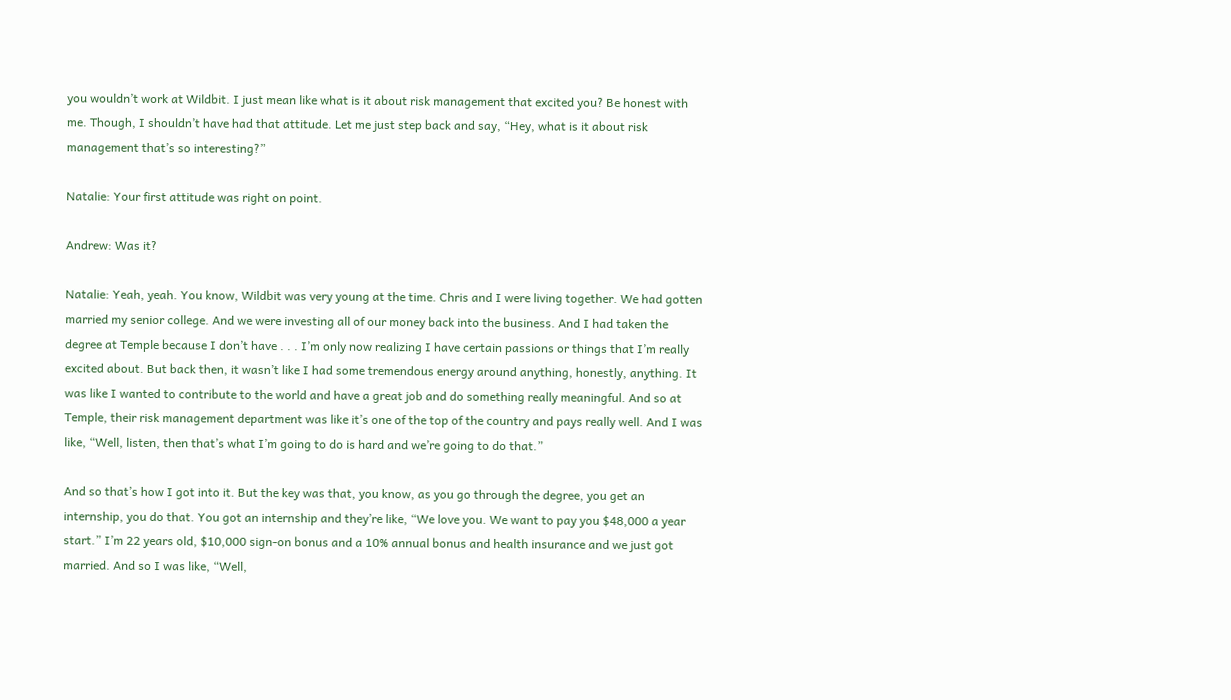you wouldn’t work at Wildbit. I just mean like what is it about risk management that excited you? Be honest with me. Though, I shouldn’t have had that attitude. Let me just step back and say, “Hey, what is it about risk management that’s so interesting?”

Natalie: Your first attitude was right on point.

Andrew: Was it?

Natalie: Yeah, yeah. You know, Wildbit was very young at the time. Chris and I were living together. We had gotten married my senior college. And we were investing all of our money back into the business. And I had taken the degree at Temple because I don’t have . . . I’m only now realizing I have certain passions or things that I’m really excited about. But back then, it wasn’t like I had some tremendous energy around anything, honestly, anything. It was like I wanted to contribute to the world and have a great job and do something really meaningful. And so at Temple, their risk management department was like it’s one of the top of the country and pays really well. And I was like, “Well, listen, then that’s what I’m going to do is hard and we’re going to do that.”

And so that’s how I got into it. But the key was that, you know, as you go through the degree, you get an internship, you do that. You got an internship and they’re like, “We love you. We want to pay you $48,000 a year start.” I’m 22 years old, $10,000 sign-on bonus and a 10% annual bonus and health insurance and we just got married. And so I was like, “Well,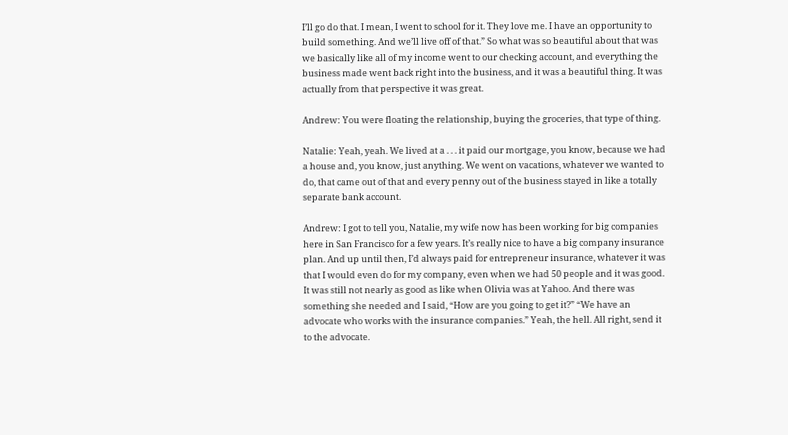I’ll go do that. I mean, I went to school for it. They love me. I have an opportunity to build something. And we’ll live off of that.” So what was so beautiful about that was we basically like all of my income went to our checking account, and everything the business made went back right into the business, and it was a beautiful thing. It was actually from that perspective it was great.

Andrew: You were floating the relationship, buying the groceries, that type of thing.

Natalie: Yeah, yeah. We lived at a . . . it paid our mortgage, you know, because we had a house and, you know, just anything. We went on vacations, whatever we wanted to do, that came out of that and every penny out of the business stayed in like a totally separate bank account.

Andrew: I got to tell you, Natalie, my wife now has been working for big companies here in San Francisco for a few years. It’s really nice to have a big company insurance plan. And up until then, I’d always paid for entrepreneur insurance, whatever it was that I would even do for my company, even when we had 50 people and it was good. It was still not nearly as good as like when Olivia was at Yahoo. And there was something she needed and I said, “How are you going to get it?” “We have an advocate who works with the insurance companies.” Yeah, the hell. All right, send it to the advocate.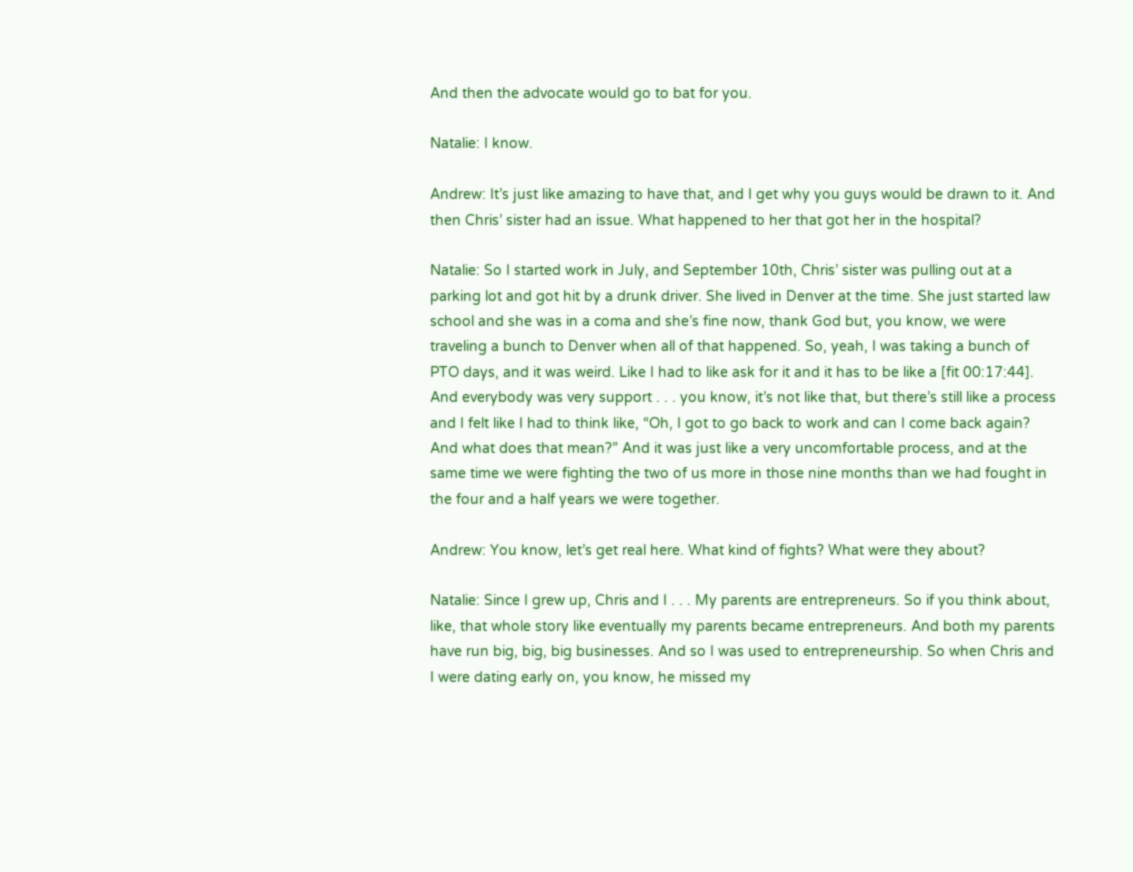And then the advocate would go to bat for you.

Natalie: I know.

Andrew: It’s just like amazing to have that, and I get why you guys would be drawn to it. And then Chris’ sister had an issue. What happened to her that got her in the hospital?

Natalie: So I started work in July, and September 10th, Chris’ sister was pulling out at a parking lot and got hit by a drunk driver. She lived in Denver at the time. She just started law school and she was in a coma and she’s fine now, thank God but, you know, we were traveling a bunch to Denver when all of that happened. So, yeah, I was taking a bunch of PTO days, and it was weird. Like I had to like ask for it and it has to be like a [fit 00:17:44]. And everybody was very support . . . you know, it’s not like that, but there’s still like a process and I felt like I had to think like, “Oh, I got to go back to work and can I come back again? And what does that mean?” And it was just like a very uncomfortable process, and at the same time we were fighting the two of us more in those nine months than we had fought in the four and a half years we were together.

Andrew: You know, let’s get real here. What kind of fights? What were they about?

Natalie: Since I grew up, Chris and I . . . My parents are entrepreneurs. So if you think about, like, that whole story like eventually my parents became entrepreneurs. And both my parents have run big, big, big businesses. And so I was used to entrepreneurship. So when Chris and I were dating early on, you know, he missed my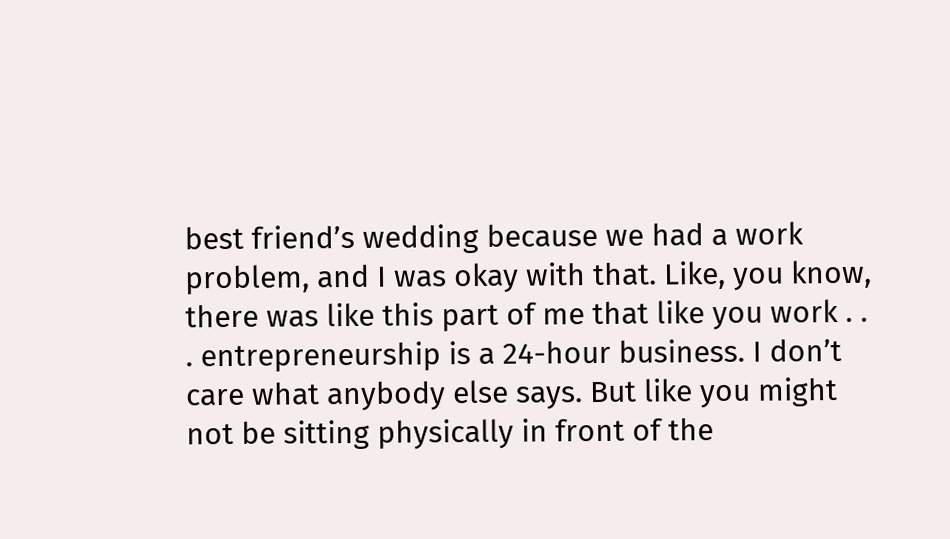best friend’s wedding because we had a work problem, and I was okay with that. Like, you know, there was like this part of me that like you work . . . entrepreneurship is a 24-hour business. I don’t care what anybody else says. But like you might not be sitting physically in front of the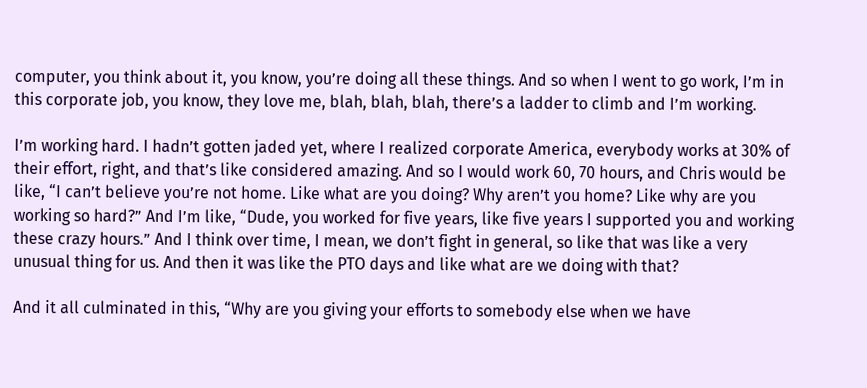computer, you think about it, you know, you’re doing all these things. And so when I went to go work, I’m in this corporate job, you know, they love me, blah, blah, blah, there’s a ladder to climb and I’m working.

I’m working hard. I hadn’t gotten jaded yet, where I realized corporate America, everybody works at 30% of their effort, right, and that’s like considered amazing. And so I would work 60, 70 hours, and Chris would be like, “I can’t believe you’re not home. Like what are you doing? Why aren’t you home? Like why are you working so hard?” And I’m like, “Dude, you worked for five years, like five years I supported you and working these crazy hours.” And I think over time, I mean, we don’t fight in general, so like that was like a very unusual thing for us. And then it was like the PTO days and like what are we doing with that?

And it all culminated in this, “Why are you giving your efforts to somebody else when we have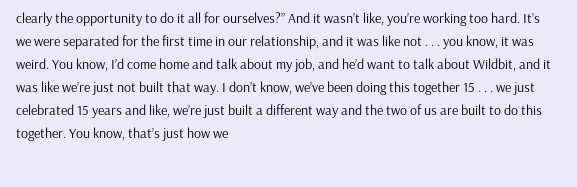clearly the opportunity to do it all for ourselves?” And it wasn’t like, you’re working too hard. It’s we were separated for the first time in our relationship, and it was like not . . . you know, it was weird. You know, I’d come home and talk about my job, and he’d want to talk about Wildbit, and it was like we’re just not built that way. I don’t know, we’ve been doing this together 15 . . . we just celebrated 15 years and like, we’re just built a different way and the two of us are built to do this together. You know, that’s just how we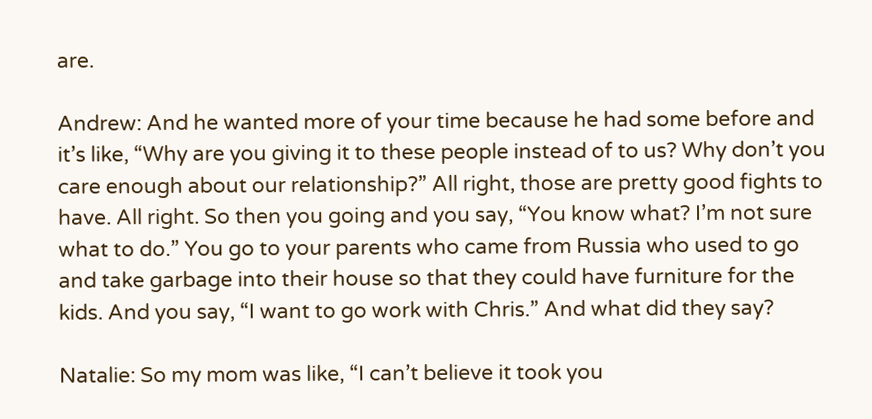are.

Andrew: And he wanted more of your time because he had some before and it’s like, “Why are you giving it to these people instead of to us? Why don’t you care enough about our relationship?” All right, those are pretty good fights to have. All right. So then you going and you say, “You know what? I’m not sure what to do.” You go to your parents who came from Russia who used to go and take garbage into their house so that they could have furniture for the kids. And you say, “I want to go work with Chris.” And what did they say?

Natalie: So my mom was like, “I can’t believe it took you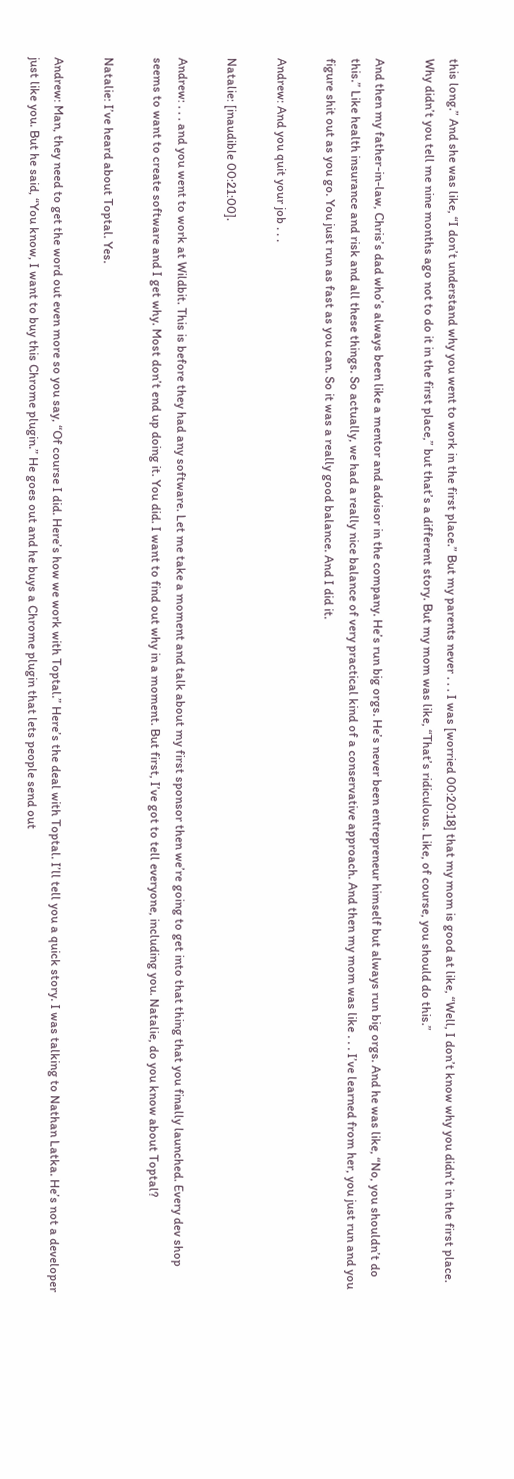this long.” And she was like, “I don’t understand why you went to work in the first place.” But my parents never . . . I was [worried 00:20:18] that my mom is good at like, “Well, I don’t know why you didn’t in the first place. Why didn’t you tell me nine months ago not to do it in the first place,” but that’s a different story. But my mom was like, “That’s ridiculous. Like, of course, you should do this.”

And then my father-in-law, Chris’s dad who’s always been like a mentor and advisor in the company. He’s run big orgs. He’s never been entrepreneur himself but always run big orgs. And he was like, “No, you shouldn’t do this.” Like health insurance and risk and all these things. So actually, we had a really nice balance of very practical kind of a conservative approach. And then my mom was like . . . I’ve learned from her, you just run and you figure shit out as you go. You just run as fast as you can. So it was a really good balance. And I did it.

Andrew: And you quit your job . . .

Natalie: [inaudible 00:21:00].

Andrew: . . . and you went to work at Wildbit. This is before they had any software. Let me take a moment and talk about my first sponsor then we’re going to get into that thing that you finally launched. Every dev shop seems to want to create software and I get why. Most don’t end up doing it. You did. I want to find out why in a moment. But first, I’ve got to tell everyone, including you. Natalie, do you know about Toptal?

Natalie: I’ve heard about Toptal. Yes.

Andrew: Man, they need to get the word out even more so you say, “Of course I did. Here’s how we work with Toptal.” Here’s the deal with Toptal. I’ll tell you a quick story. I was talking to Nathan Latka. He’s not a developer just like you. But he said, “You know, I want to buy this Chrome plugin.” He goes out and he buys a Chrome plugin that lets people send out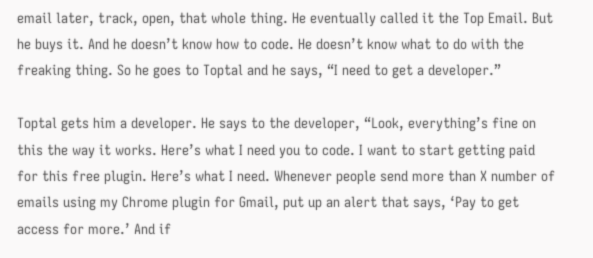email later, track, open, that whole thing. He eventually called it the Top Email. But he buys it. And he doesn’t know how to code. He doesn’t know what to do with the freaking thing. So he goes to Toptal and he says, “I need to get a developer.”

Toptal gets him a developer. He says to the developer, “Look, everything’s fine on this the way it works. Here’s what I need you to code. I want to start getting paid for this free plugin. Here’s what I need. Whenever people send more than X number of emails using my Chrome plugin for Gmail, put up an alert that says, ‘Pay to get access for more.’ And if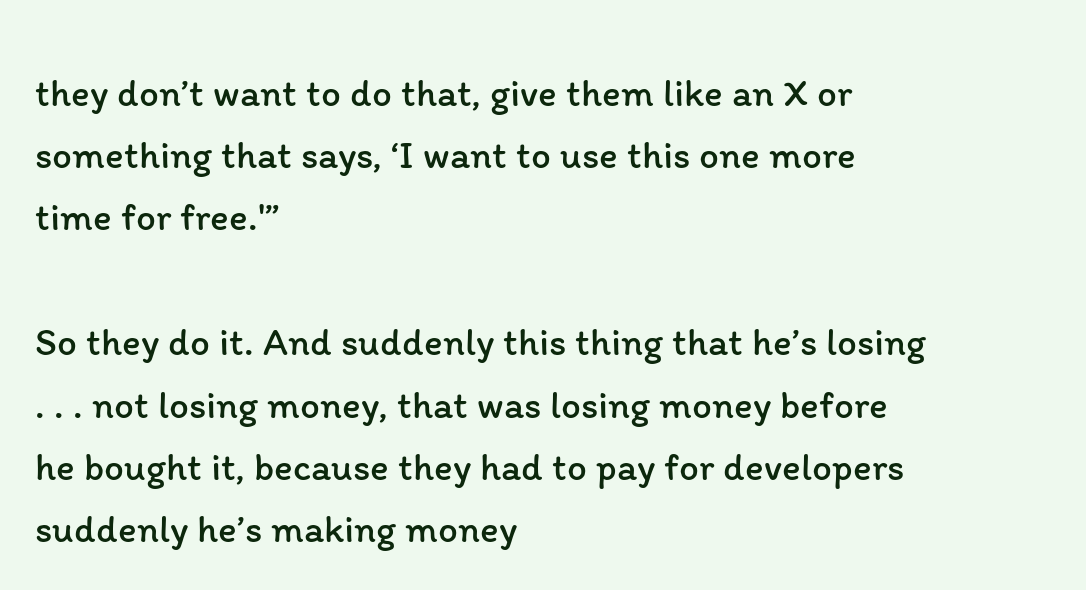they don’t want to do that, give them like an X or something that says, ‘I want to use this one more time for free.'”

So they do it. And suddenly this thing that he’s losing . . . not losing money, that was losing money before he bought it, because they had to pay for developers suddenly he’s making money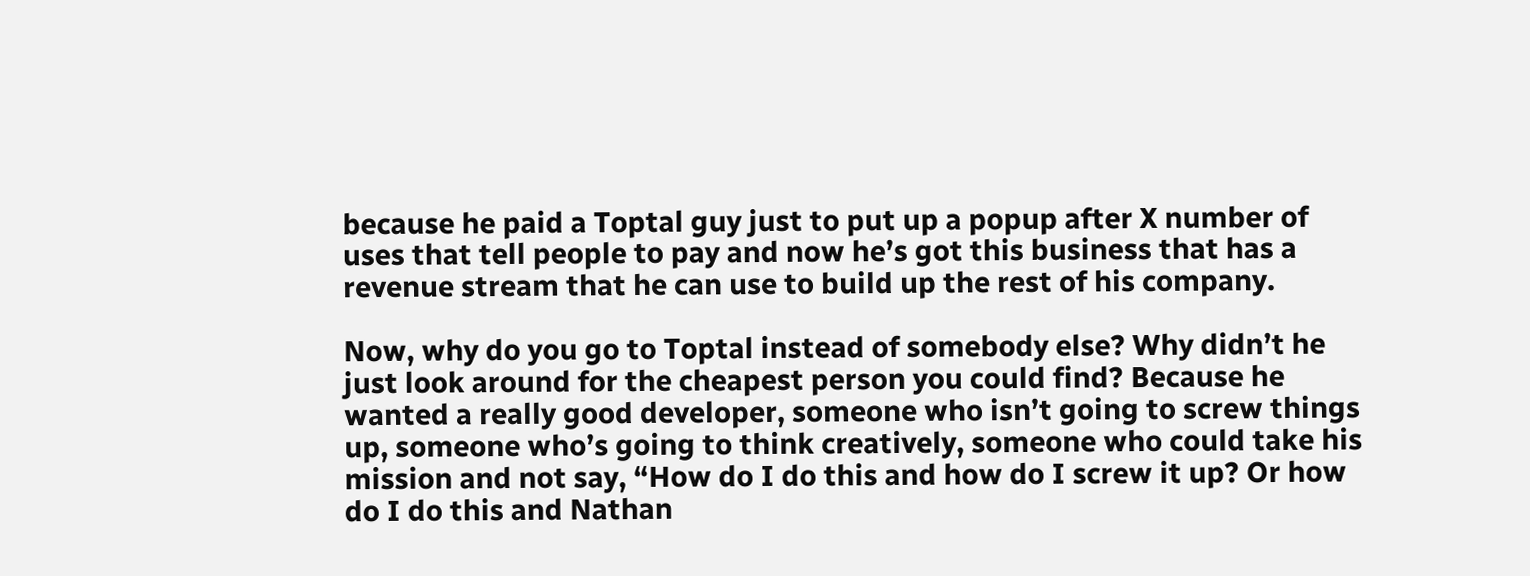because he paid a Toptal guy just to put up a popup after X number of uses that tell people to pay and now he’s got this business that has a revenue stream that he can use to build up the rest of his company.

Now, why do you go to Toptal instead of somebody else? Why didn’t he just look around for the cheapest person you could find? Because he wanted a really good developer, someone who isn’t going to screw things up, someone who’s going to think creatively, someone who could take his mission and not say, “How do I do this and how do I screw it up? Or how do I do this and Nathan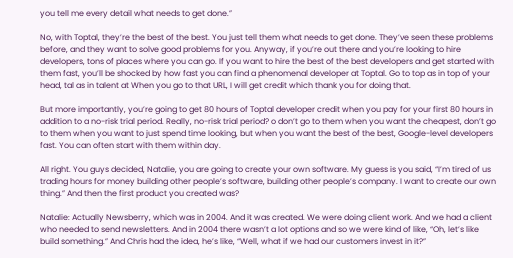you tell me every detail what needs to get done.”

No, with Toptal, they’re the best of the best. You just tell them what needs to get done. They’ve seen these problems before, and they want to solve good problems for you. Anyway, if you’re out there and you’re looking to hire developers, tons of places where you can go. If you want to hire the best of the best developers and get started with them fast, you’ll be shocked by how fast you can find a phenomenal developer at Toptal. Go to top as in top of your head, tal as in talent at When you go to that URL, I will get credit which thank you for doing that.

But more importantly, you’re going to get 80 hours of Toptal developer credit when you pay for your first 80 hours in addition to a no-risk trial period. Really, no-risk trial period? o don’t go to them when you want the cheapest, don’t go to them when you want to just spend time looking, but when you want the best of the best, Google-level developers fast. You can often start with them within day.

All right. You guys decided, Natalie, you are going to create your own software. My guess is you said, “I’m tired of us trading hours for money building other people’s software, building other people’s company. I want to create our own thing.” And then the first product you created was?

Natalie: Actually Newsberry, which was in 2004. And it was created. We were doing client work. And we had a client who needed to send newsletters. And in 2004 there wasn’t a lot options and so we were kind of like, “Oh, let’s like build something.” And Chris had the idea, he’s like, “Well, what if we had our customers invest in it?”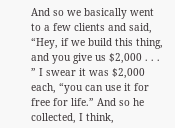And so we basically went to a few clients and said, “Hey, if we build this thing, and you give us $2,000 . . . ” I swear it was $2,000 each, “you can use it for free for life.” And so he collected, I think,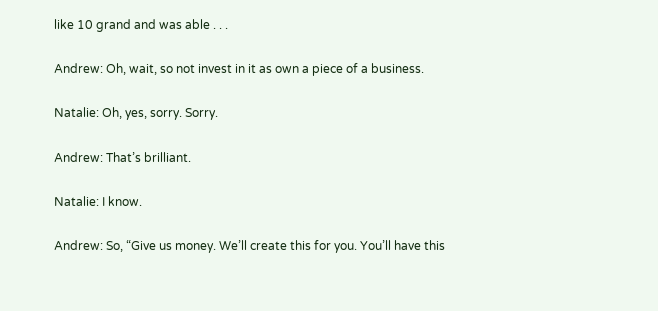like 10 grand and was able . . .

Andrew: Oh, wait, so not invest in it as own a piece of a business.

Natalie: Oh, yes, sorry. Sorry.

Andrew: That’s brilliant.

Natalie: I know.

Andrew: So, “Give us money. We’ll create this for you. You’ll have this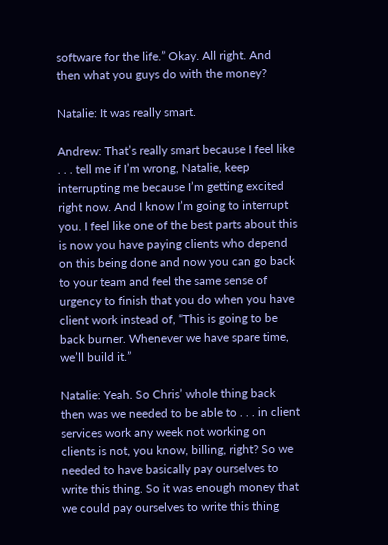software for the life.” Okay. All right. And then what you guys do with the money?

Natalie: It was really smart.

Andrew: That’s really smart because I feel like . . . tell me if I’m wrong, Natalie, keep interrupting me because I’m getting excited right now. And I know I’m going to interrupt you. I feel like one of the best parts about this is now you have paying clients who depend on this being done and now you can go back to your team and feel the same sense of urgency to finish that you do when you have client work instead of, “This is going to be back burner. Whenever we have spare time, we’ll build it.”

Natalie: Yeah. So Chris’ whole thing back then was we needed to be able to . . . in client services work any week not working on clients is not, you know, billing, right? So we needed to have basically pay ourselves to write this thing. So it was enough money that we could pay ourselves to write this thing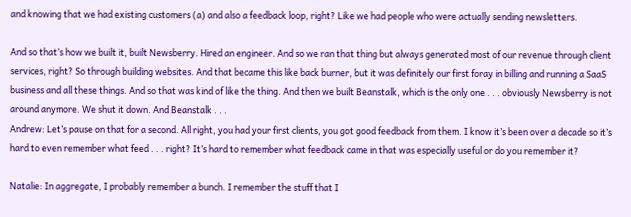and knowing that we had existing customers (a) and also a feedback loop, right? Like we had people who were actually sending newsletters.

And so that’s how we built it, built Newsberry. Hired an engineer. And so we ran that thing but always generated most of our revenue through client services, right? So through building websites. And that became this like back burner, but it was definitely our first foray in billing and running a SaaS business and all these things. And so that was kind of like the thing. And then we built Beanstalk, which is the only one . . . obviously Newsberry is not around anymore. We shut it down. And Beanstalk . . .
Andrew: Let’s pause on that for a second. All right, you had your first clients, you got good feedback from them. I know it’s been over a decade so it’s hard to even remember what feed . . . right? It’s hard to remember what feedback came in that was especially useful or do you remember it?

Natalie: In aggregate, I probably remember a bunch. I remember the stuff that I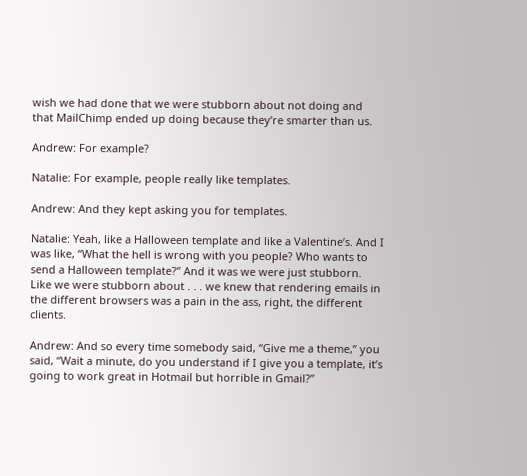wish we had done that we were stubborn about not doing and that MailChimp ended up doing because they’re smarter than us.

Andrew: For example?

Natalie: For example, people really like templates.

Andrew: And they kept asking you for templates.

Natalie: Yeah, like a Halloween template and like a Valentine’s. And I was like, “What the hell is wrong with you people? Who wants to send a Halloween template?” And it was we were just stubborn. Like we were stubborn about . . . we knew that rendering emails in the different browsers was a pain in the ass, right, the different clients.

Andrew: And so every time somebody said, “Give me a theme,” you said, “Wait a minute, do you understand if I give you a template, it’s going to work great in Hotmail but horrible in Gmail?”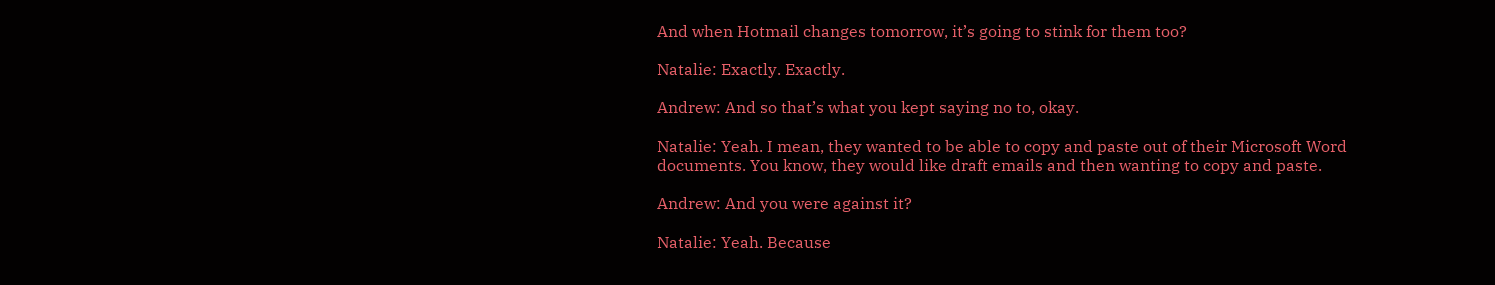And when Hotmail changes tomorrow, it’s going to stink for them too?

Natalie: Exactly. Exactly.

Andrew: And so that’s what you kept saying no to, okay.

Natalie: Yeah. I mean, they wanted to be able to copy and paste out of their Microsoft Word documents. You know, they would like draft emails and then wanting to copy and paste.

Andrew: And you were against it?

Natalie: Yeah. Because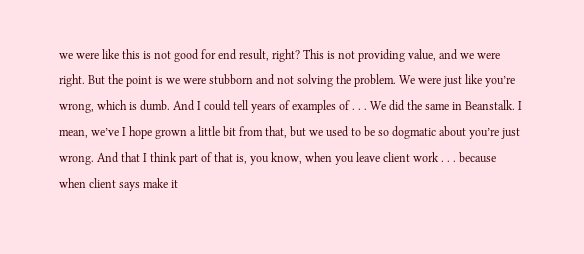we were like this is not good for end result, right? This is not providing value, and we were right. But the point is we were stubborn and not solving the problem. We were just like you’re wrong, which is dumb. And I could tell years of examples of . . . We did the same in Beanstalk. I mean, we’ve I hope grown a little bit from that, but we used to be so dogmatic about you’re just wrong. And that I think part of that is, you know, when you leave client work . . . because when client says make it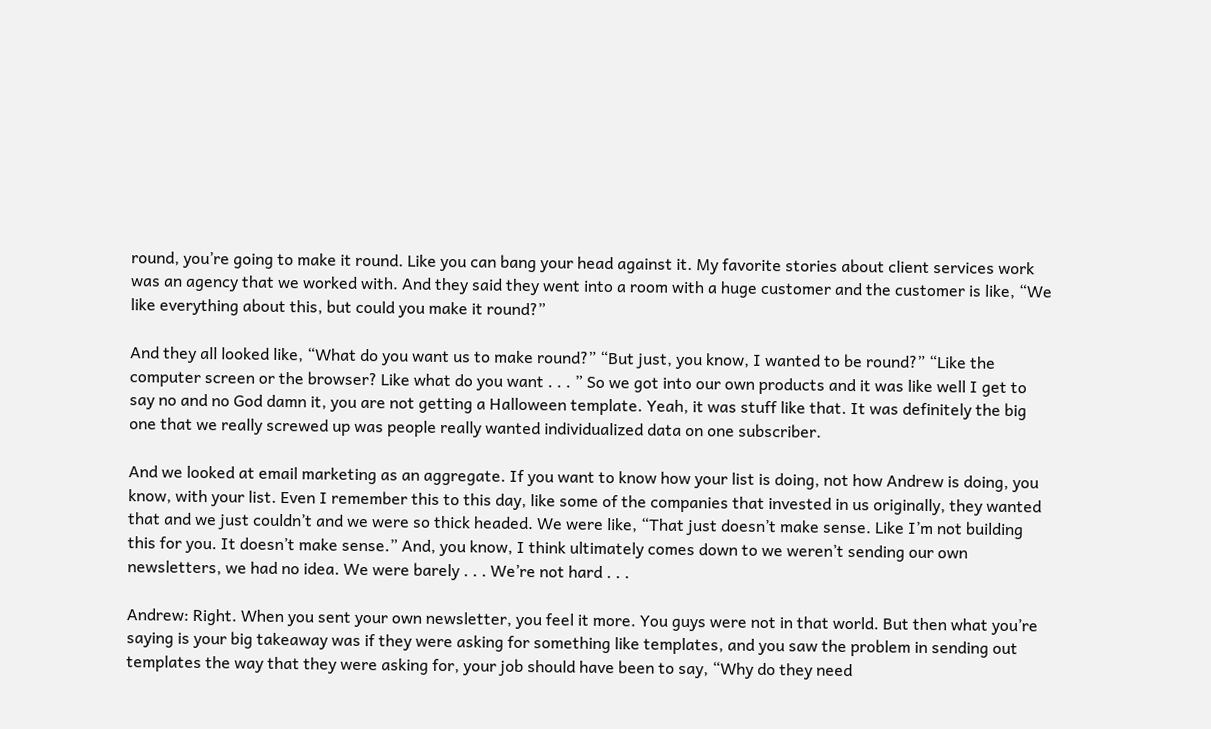round, you’re going to make it round. Like you can bang your head against it. My favorite stories about client services work was an agency that we worked with. And they said they went into a room with a huge customer and the customer is like, “We like everything about this, but could you make it round?”

And they all looked like, “What do you want us to make round?” “But just, you know, I wanted to be round?” “Like the computer screen or the browser? Like what do you want . . . ” So we got into our own products and it was like well I get to say no and no God damn it, you are not getting a Halloween template. Yeah, it was stuff like that. It was definitely the big one that we really screwed up was people really wanted individualized data on one subscriber.

And we looked at email marketing as an aggregate. If you want to know how your list is doing, not how Andrew is doing, you know, with your list. Even I remember this to this day, like some of the companies that invested in us originally, they wanted that and we just couldn’t and we were so thick headed. We were like, “That just doesn’t make sense. Like I’m not building this for you. It doesn’t make sense.” And, you know, I think ultimately comes down to we weren’t sending our own newsletters, we had no idea. We were barely . . . We’re not hard . . .

Andrew: Right. When you sent your own newsletter, you feel it more. You guys were not in that world. But then what you’re saying is your big takeaway was if they were asking for something like templates, and you saw the problem in sending out templates the way that they were asking for, your job should have been to say, “Why do they need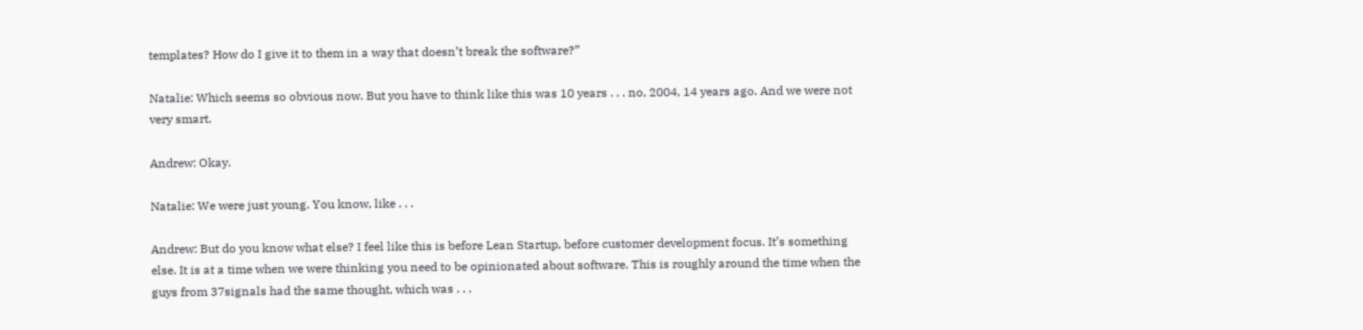templates? How do I give it to them in a way that doesn’t break the software?”

Natalie: Which seems so obvious now. But you have to think like this was 10 years . . . no, 2004, 14 years ago. And we were not very smart.

Andrew: Okay.

Natalie: We were just young. You know, like . . .

Andrew: But do you know what else? I feel like this is before Lean Startup, before customer development focus. It’s something else. It is at a time when we were thinking you need to be opinionated about software. This is roughly around the time when the guys from 37signals had the same thought, which was . . .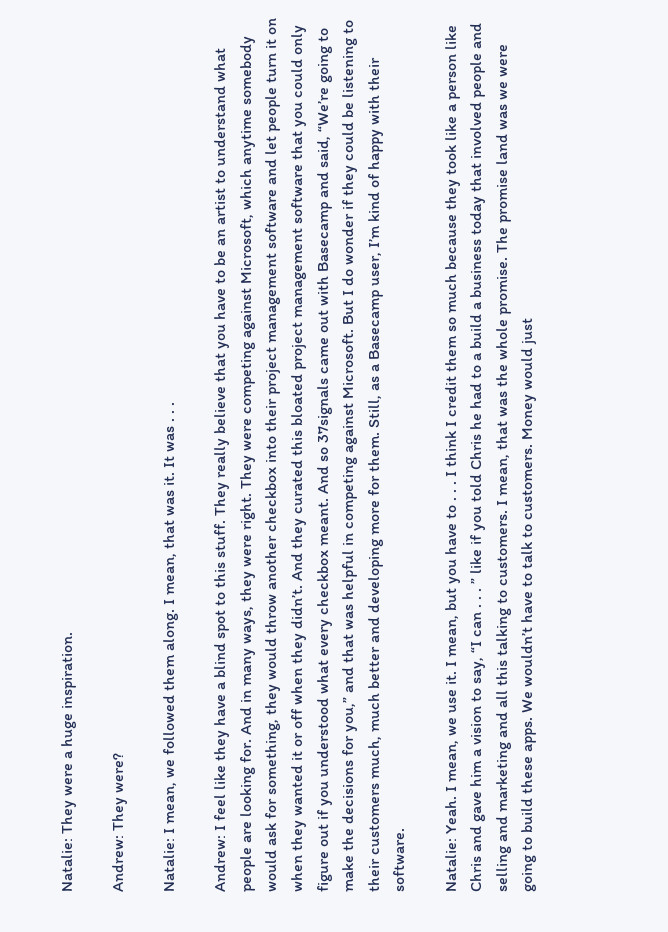Natalie: They were a huge inspiration.

Andrew: They were?

Natalie: I mean, we followed them along. I mean, that was it. It was . . .

Andrew: I feel like they have a blind spot to this stuff. They really believe that you have to be an artist to understand what people are looking for. And in many ways, they were right. They were competing against Microsoft, which anytime somebody would ask for something, they would throw another checkbox into their project management software and let people turn it on when they wanted it or off when they didn’t. And they curated this bloated project management software that you could only figure out if you understood what every checkbox meant. And so 37signals came out with Basecamp and said, “We’re going to make the decisions for you,” and that was helpful in competing against Microsoft. But I do wonder if they could be listening to their customers much, much better and developing more for them. Still, as a Basecamp user, I’m kind of happy with their software.

Natalie: Yeah. I mean, we use it. I mean, but you have to . . . I think I credit them so much because they took like a person like Chris and gave him a vision to say, “I can . . . ” like if you told Chris he had to a build a business today that involved people and selling and marketing and all this talking to customers. I mean, that was the whole promise. The promise land was we were going to build these apps. We wouldn’t have to talk to customers. Money would just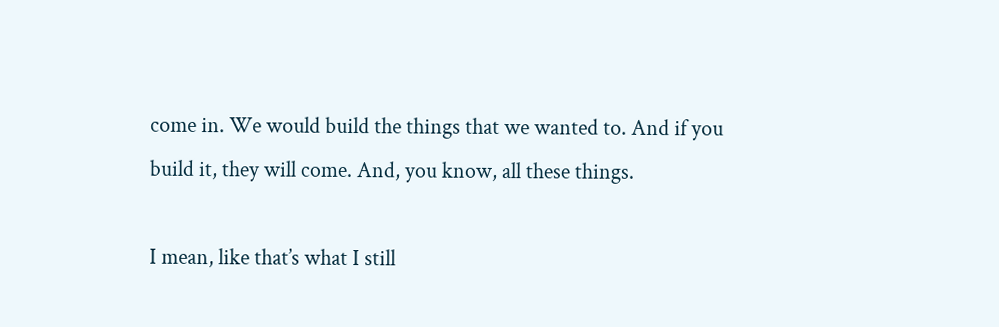come in. We would build the things that we wanted to. And if you build it, they will come. And, you know, all these things.

I mean, like that’s what I still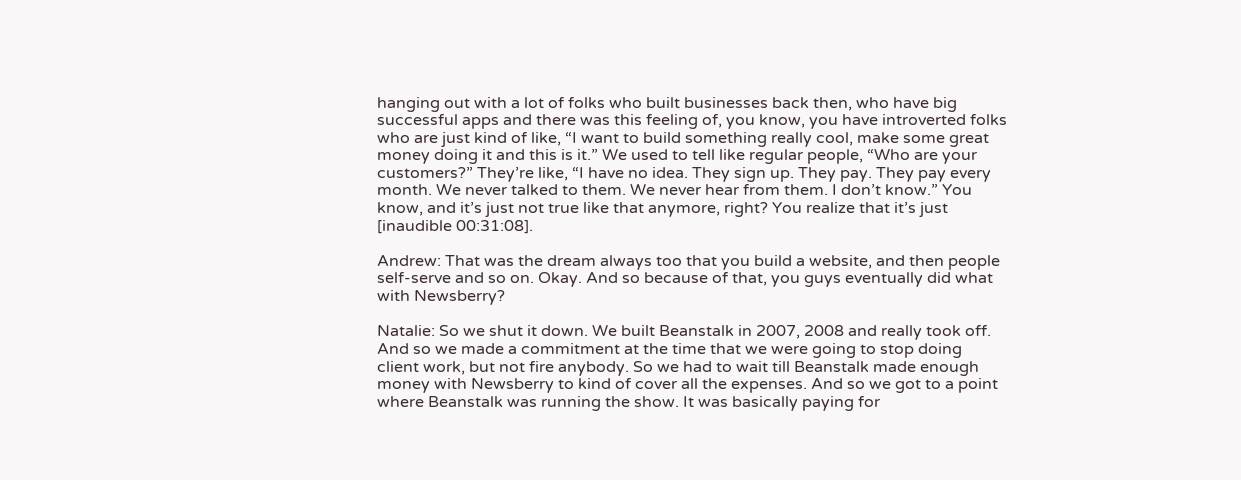hanging out with a lot of folks who built businesses back then, who have big successful apps and there was this feeling of, you know, you have introverted folks who are just kind of like, “I want to build something really cool, make some great money doing it and this is it.” We used to tell like regular people, “Who are your customers?” They’re like, “I have no idea. They sign up. They pay. They pay every month. We never talked to them. We never hear from them. I don’t know.” You know, and it’s just not true like that anymore, right? You realize that it’s just [inaudible 00:31:08].

Andrew: That was the dream always too that you build a website, and then people self-serve and so on. Okay. And so because of that, you guys eventually did what with Newsberry?

Natalie: So we shut it down. We built Beanstalk in 2007, 2008 and really took off. And so we made a commitment at the time that we were going to stop doing client work, but not fire anybody. So we had to wait till Beanstalk made enough money with Newsberry to kind of cover all the expenses. And so we got to a point where Beanstalk was running the show. It was basically paying for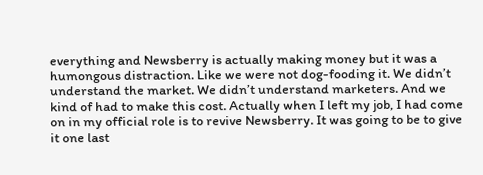everything and Newsberry is actually making money but it was a humongous distraction. Like we were not dog-fooding it. We didn’t understand the market. We didn’t understand marketers. And we kind of had to make this cost. Actually when I left my job, I had come on in my official role is to revive Newsberry. It was going to be to give it one last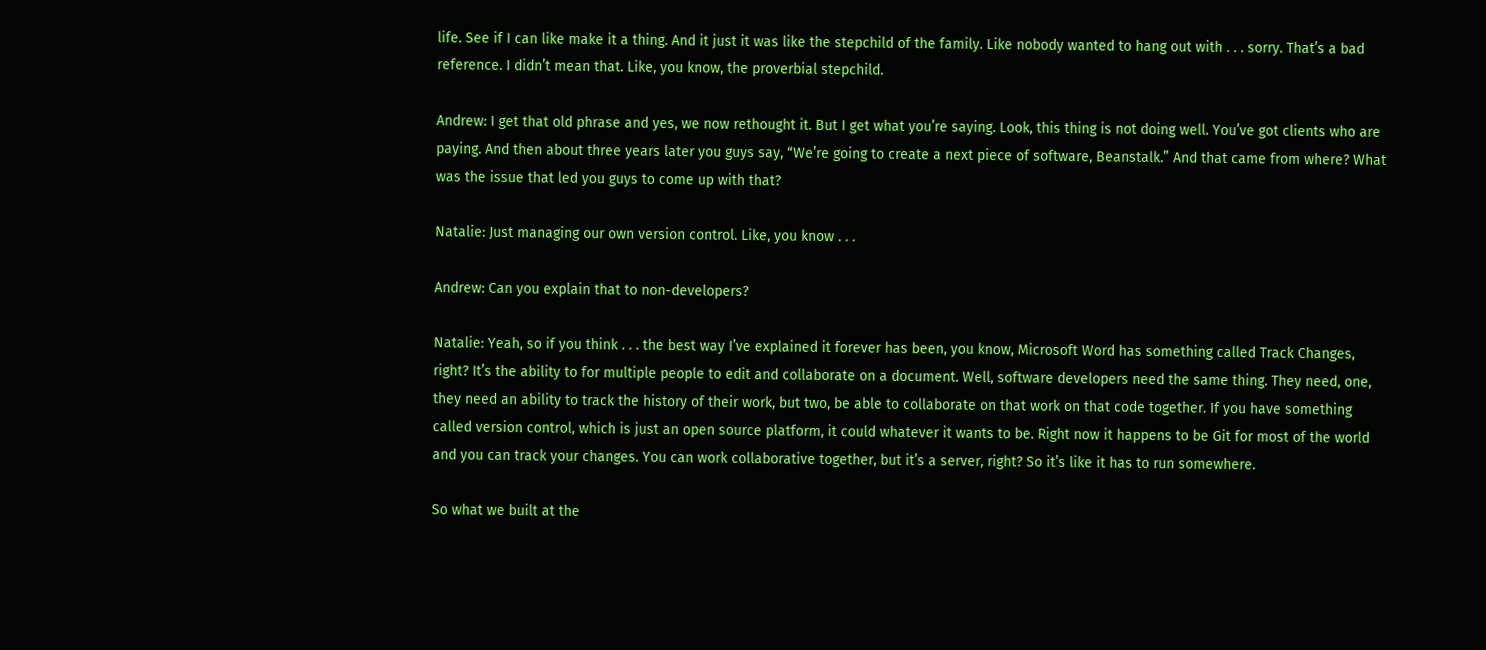life. See if I can like make it a thing. And it just it was like the stepchild of the family. Like nobody wanted to hang out with . . . sorry. That’s a bad reference. I didn’t mean that. Like, you know, the proverbial stepchild.

Andrew: I get that old phrase and yes, we now rethought it. But I get what you’re saying. Look, this thing is not doing well. You’ve got clients who are paying. And then about three years later you guys say, “We’re going to create a next piece of software, Beanstalk.” And that came from where? What was the issue that led you guys to come up with that?

Natalie: Just managing our own version control. Like, you know . . .

Andrew: Can you explain that to non-developers?

Natalie: Yeah, so if you think . . . the best way I’ve explained it forever has been, you know, Microsoft Word has something called Track Changes, right? It’s the ability to for multiple people to edit and collaborate on a document. Well, software developers need the same thing. They need, one, they need an ability to track the history of their work, but two, be able to collaborate on that work on that code together. If you have something called version control, which is just an open source platform, it could whatever it wants to be. Right now it happens to be Git for most of the world and you can track your changes. You can work collaborative together, but it’s a server, right? So it’s like it has to run somewhere.

So what we built at the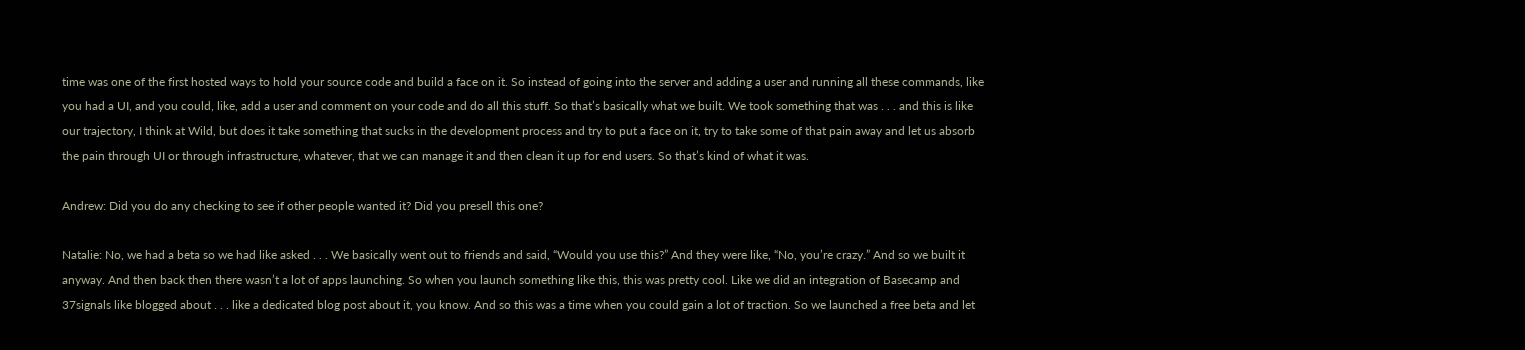time was one of the first hosted ways to hold your source code and build a face on it. So instead of going into the server and adding a user and running all these commands, like you had a UI, and you could, like, add a user and comment on your code and do all this stuff. So that’s basically what we built. We took something that was . . . and this is like our trajectory, I think at Wild, but does it take something that sucks in the development process and try to put a face on it, try to take some of that pain away and let us absorb the pain through UI or through infrastructure, whatever, that we can manage it and then clean it up for end users. So that’s kind of what it was.

Andrew: Did you do any checking to see if other people wanted it? Did you presell this one?

Natalie: No, we had a beta so we had like asked . . . We basically went out to friends and said, “Would you use this?” And they were like, “No, you’re crazy.” And so we built it anyway. And then back then there wasn’t a lot of apps launching. So when you launch something like this, this was pretty cool. Like we did an integration of Basecamp and 37signals like blogged about . . . like a dedicated blog post about it, you know. And so this was a time when you could gain a lot of traction. So we launched a free beta and let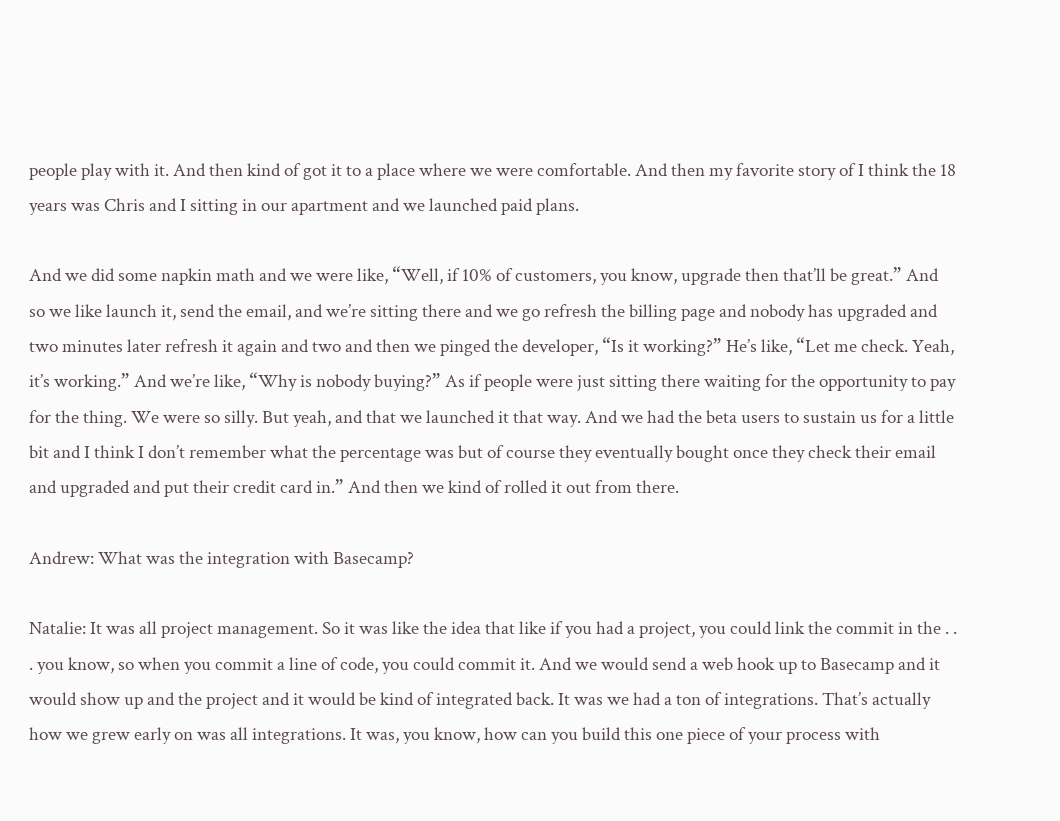people play with it. And then kind of got it to a place where we were comfortable. And then my favorite story of I think the 18 years was Chris and I sitting in our apartment and we launched paid plans.

And we did some napkin math and we were like, “Well, if 10% of customers, you know, upgrade then that’ll be great.” And so we like launch it, send the email, and we’re sitting there and we go refresh the billing page and nobody has upgraded and two minutes later refresh it again and two and then we pinged the developer, “Is it working?” He’s like, “Let me check. Yeah, it’s working.” And we’re like, “Why is nobody buying?” As if people were just sitting there waiting for the opportunity to pay for the thing. We were so silly. But yeah, and that we launched it that way. And we had the beta users to sustain us for a little bit and I think I don’t remember what the percentage was but of course they eventually bought once they check their email and upgraded and put their credit card in.” And then we kind of rolled it out from there.

Andrew: What was the integration with Basecamp?

Natalie: It was all project management. So it was like the idea that like if you had a project, you could link the commit in the . . . you know, so when you commit a line of code, you could commit it. And we would send a web hook up to Basecamp and it would show up and the project and it would be kind of integrated back. It was we had a ton of integrations. That’s actually how we grew early on was all integrations. It was, you know, how can you build this one piece of your process with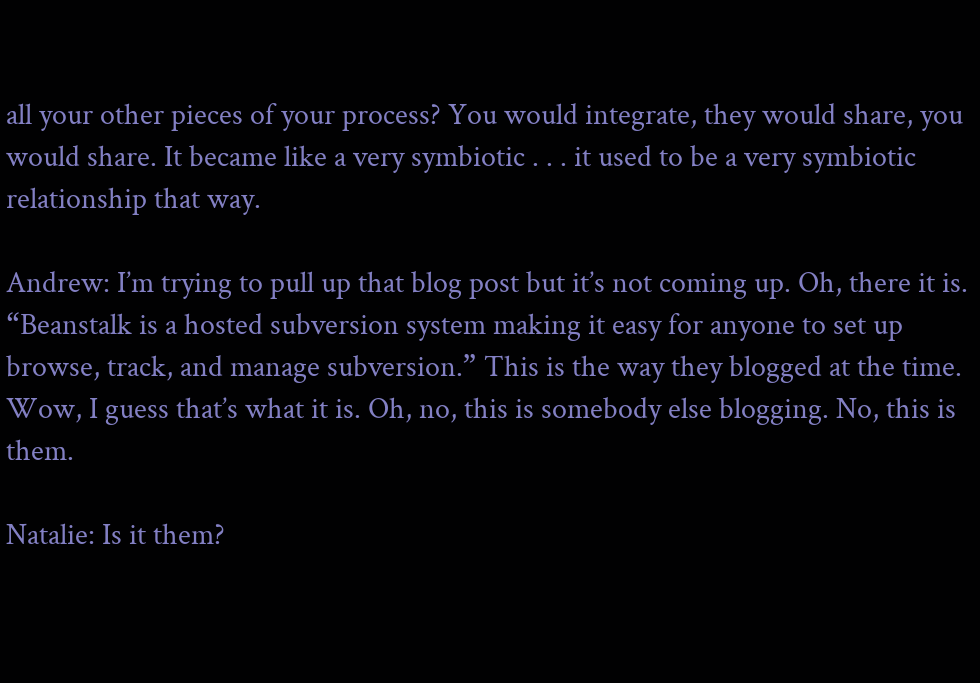all your other pieces of your process? You would integrate, they would share, you would share. It became like a very symbiotic . . . it used to be a very symbiotic relationship that way.

Andrew: I’m trying to pull up that blog post but it’s not coming up. Oh, there it is. “Beanstalk is a hosted subversion system making it easy for anyone to set up browse, track, and manage subversion.” This is the way they blogged at the time. Wow, I guess that’s what it is. Oh, no, this is somebody else blogging. No, this is them.

Natalie: Is it them?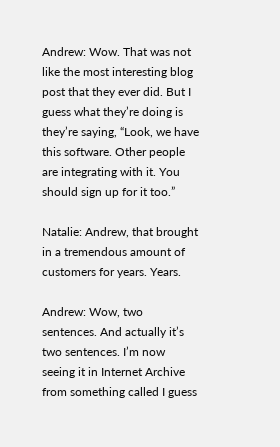Andrew: Wow. That was not like the most interesting blog post that they ever did. But I guess what they’re doing is they’re saying, “Look, we have this software. Other people are integrating with it. You should sign up for it too.”

Natalie: Andrew, that brought in a tremendous amount of customers for years. Years.

Andrew: Wow, two sentences. And actually it’s two sentences. I’m now seeing it in Internet Archive from something called I guess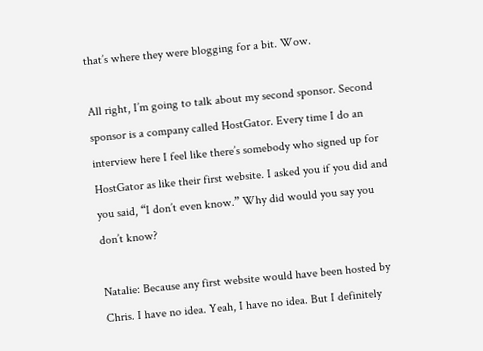that’s where they were blogging for a bit. Wow.

All right, I’m going to talk about my second sponsor. Second sponsor is a company called HostGator. Every time I do an interview here I feel like there’s somebody who signed up for HostGator as like their first website. I asked you if you did and you said, “I don’t even know.” Why did would you say you don’t know?

Natalie: Because any first website would have been hosted by Chris. I have no idea. Yeah, I have no idea. But I definitely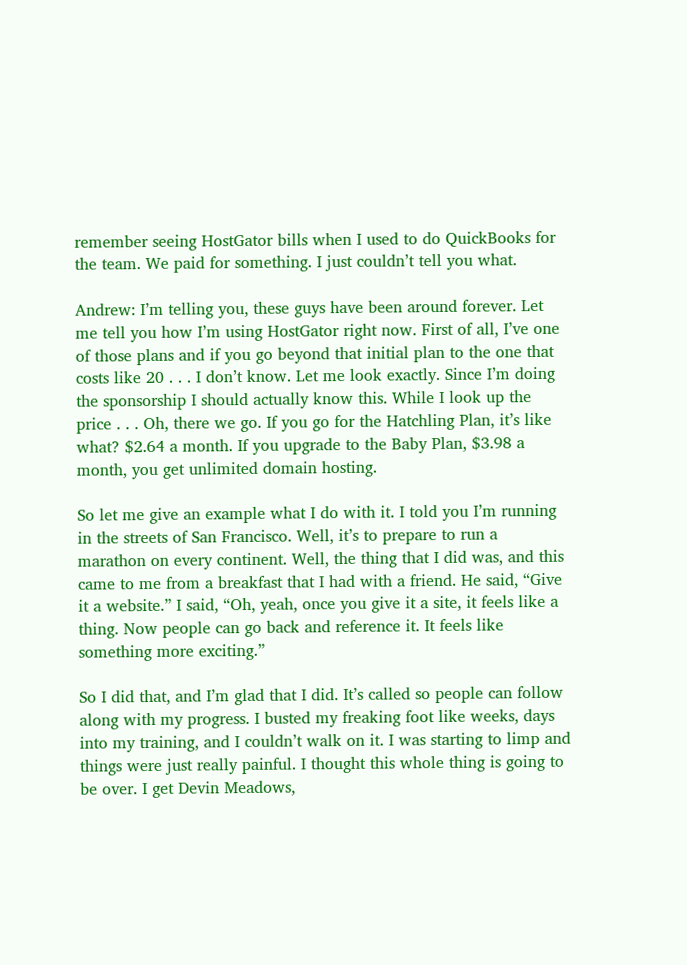remember seeing HostGator bills when I used to do QuickBooks for the team. We paid for something. I just couldn’t tell you what.

Andrew: I’m telling you, these guys have been around forever. Let me tell you how I’m using HostGator right now. First of all, I’ve one of those plans and if you go beyond that initial plan to the one that costs like 20 . . . I don’t know. Let me look exactly. Since I’m doing the sponsorship I should actually know this. While I look up the price . . . Oh, there we go. If you go for the Hatchling Plan, it’s like what? $2.64 a month. If you upgrade to the Baby Plan, $3.98 a month, you get unlimited domain hosting.

So let me give an example what I do with it. I told you I’m running in the streets of San Francisco. Well, it’s to prepare to run a marathon on every continent. Well, the thing that I did was, and this came to me from a breakfast that I had with a friend. He said, “Give it a website.” I said, “Oh, yeah, once you give it a site, it feels like a thing. Now people can go back and reference it. It feels like something more exciting.”

So I did that, and I’m glad that I did. It’s called so people can follow along with my progress. I busted my freaking foot like weeks, days into my training, and I couldn’t walk on it. I was starting to limp and things were just really painful. I thought this whole thing is going to be over. I get Devin Meadows,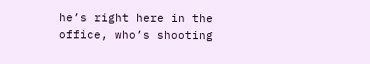he’s right here in the office, who’s shooting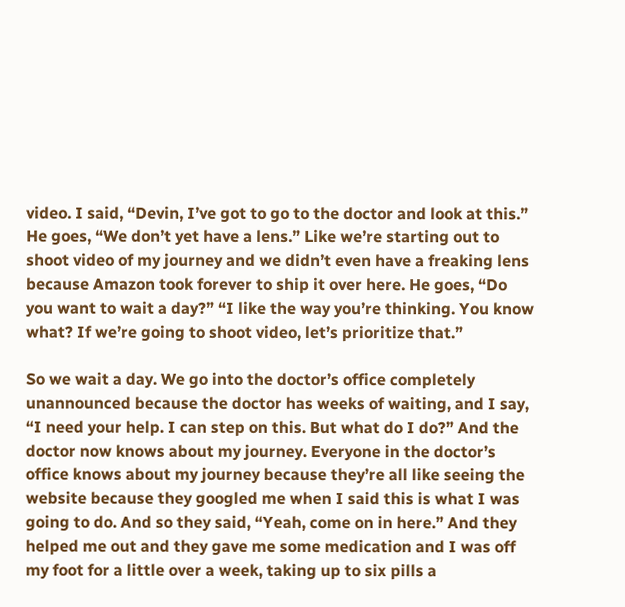video. I said, “Devin, I’ve got to go to the doctor and look at this.” He goes, “We don’t yet have a lens.” Like we’re starting out to shoot video of my journey and we didn’t even have a freaking lens because Amazon took forever to ship it over here. He goes, “Do you want to wait a day?” “I like the way you’re thinking. You know what? If we’re going to shoot video, let’s prioritize that.”

So we wait a day. We go into the doctor’s office completely unannounced because the doctor has weeks of waiting, and I say, “I need your help. I can step on this. But what do I do?” And the doctor now knows about my journey. Everyone in the doctor’s office knows about my journey because they’re all like seeing the website because they googled me when I said this is what I was going to do. And so they said, “Yeah, come on in here.” And they helped me out and they gave me some medication and I was off my foot for a little over a week, taking up to six pills a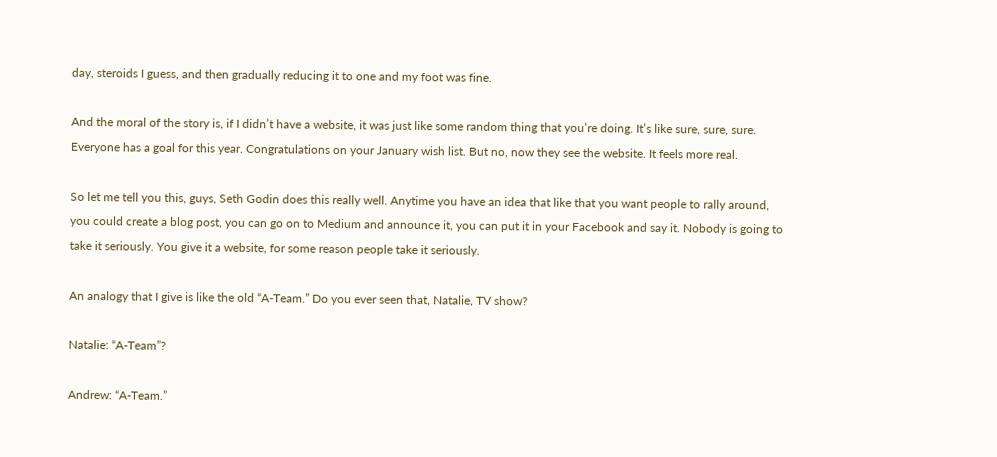day, steroids I guess, and then gradually reducing it to one and my foot was fine.

And the moral of the story is, if I didn’t have a website, it was just like some random thing that you’re doing. It’s like sure, sure, sure. Everyone has a goal for this year. Congratulations on your January wish list. But no, now they see the website. It feels more real.

So let me tell you this, guys, Seth Godin does this really well. Anytime you have an idea that like that you want people to rally around, you could create a blog post, you can go on to Medium and announce it, you can put it in your Facebook and say it. Nobody is going to take it seriously. You give it a website, for some reason people take it seriously.

An analogy that I give is like the old “A-Team.” Do you ever seen that, Natalie, TV show?

Natalie: “A-Team”?

Andrew: “A-Team.”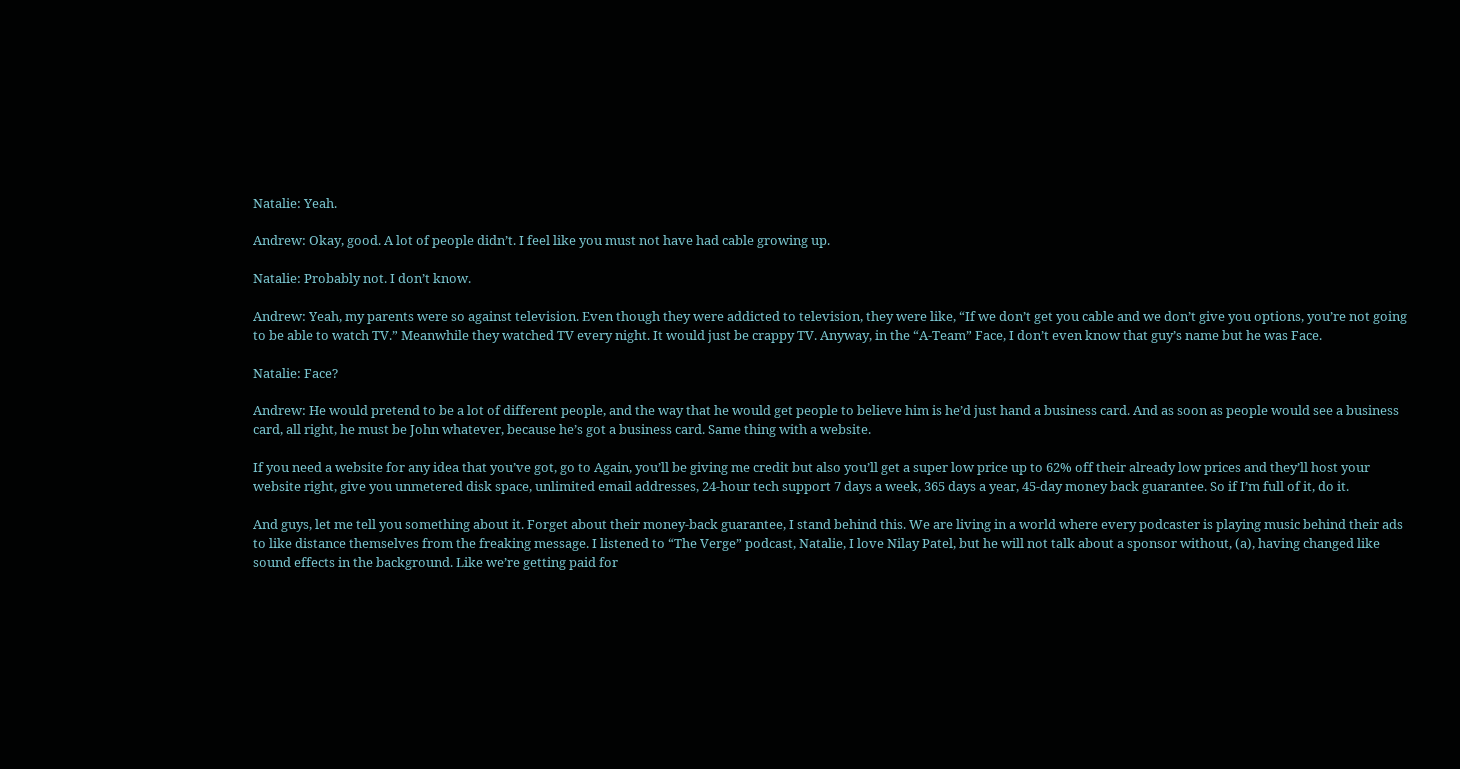Natalie: Yeah.

Andrew: Okay, good. A lot of people didn’t. I feel like you must not have had cable growing up.

Natalie: Probably not. I don’t know.

Andrew: Yeah, my parents were so against television. Even though they were addicted to television, they were like, “If we don’t get you cable and we don’t give you options, you’re not going to be able to watch TV.” Meanwhile they watched TV every night. It would just be crappy TV. Anyway, in the “A-Team” Face, I don’t even know that guy’s name but he was Face.

Natalie: Face?

Andrew: He would pretend to be a lot of different people, and the way that he would get people to believe him is he’d just hand a business card. And as soon as people would see a business card, all right, he must be John whatever, because he’s got a business card. Same thing with a website.

If you need a website for any idea that you’ve got, go to Again, you’ll be giving me credit but also you’ll get a super low price up to 62% off their already low prices and they’ll host your website right, give you unmetered disk space, unlimited email addresses, 24-hour tech support 7 days a week, 365 days a year, 45-day money back guarantee. So if I’m full of it, do it.

And guys, let me tell you something about it. Forget about their money-back guarantee, I stand behind this. We are living in a world where every podcaster is playing music behind their ads to like distance themselves from the freaking message. I listened to “The Verge” podcast, Natalie, I love Nilay Patel, but he will not talk about a sponsor without, (a), having changed like sound effects in the background. Like we’re getting paid for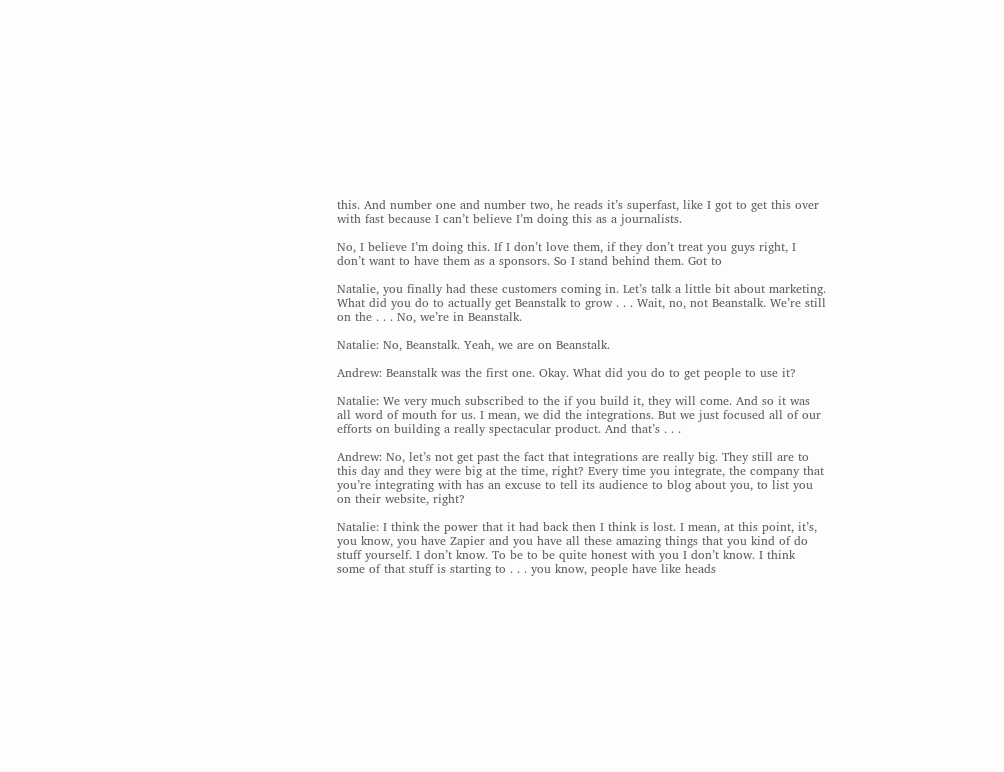this. And number one and number two, he reads it’s superfast, like I got to get this over with fast because I can’t believe I’m doing this as a journalists.

No, I believe I’m doing this. If I don’t love them, if they don’t treat you guys right, I don’t want to have them as a sponsors. So I stand behind them. Got to

Natalie, you finally had these customers coming in. Let’s talk a little bit about marketing. What did you do to actually get Beanstalk to grow . . . Wait, no, not Beanstalk. We’re still on the . . . No, we’re in Beanstalk.

Natalie: No, Beanstalk. Yeah, we are on Beanstalk.

Andrew: Beanstalk was the first one. Okay. What did you do to get people to use it?

Natalie: We very much subscribed to the if you build it, they will come. And so it was all word of mouth for us. I mean, we did the integrations. But we just focused all of our efforts on building a really spectacular product. And that’s . . .

Andrew: No, let’s not get past the fact that integrations are really big. They still are to this day and they were big at the time, right? Every time you integrate, the company that you’re integrating with has an excuse to tell its audience to blog about you, to list you on their website, right?

Natalie: I think the power that it had back then I think is lost. I mean, at this point, it’s, you know, you have Zapier and you have all these amazing things that you kind of do stuff yourself. I don’t know. To be to be quite honest with you I don’t know. I think some of that stuff is starting to . . . you know, people have like heads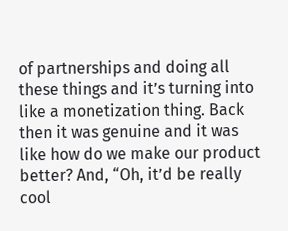of partnerships and doing all these things and it’s turning into like a monetization thing. Back then it was genuine and it was like how do we make our product better? And, “Oh, it’d be really cool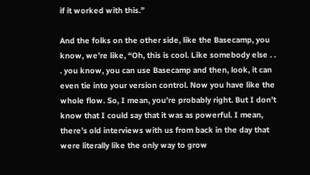if it worked with this.”

And the folks on the other side, like the Basecamp, you know, we’re like, “Oh, this is cool. Like somebody else . . . you know, you can use Basecamp and then, look, it can even tie into your version control. Now you have like the whole flow. So, I mean, you’re probably right. But I don’t know that I could say that it was as powerful. I mean, there’s old interviews with us from back in the day that were literally like the only way to grow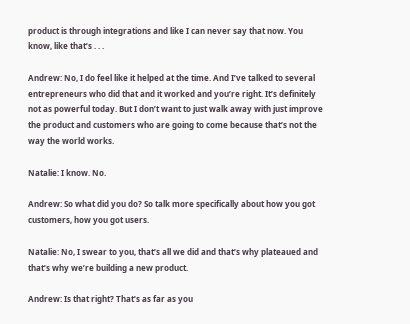product is through integrations and like I can never say that now. You know, like that’s . . .

Andrew: No, I do feel like it helped at the time. And I’ve talked to several entrepreneurs who did that and it worked and you’re right. It’s definitely not as powerful today. But I don’t want to just walk away with just improve the product and customers who are going to come because that’s not the way the world works.

Natalie: I know. No.

Andrew: So what did you do? So talk more specifically about how you got customers, how you got users.

Natalie: No, I swear to you, that’s all we did and that’s why plateaued and that’s why we’re building a new product.

Andrew: Is that right? That’s as far as you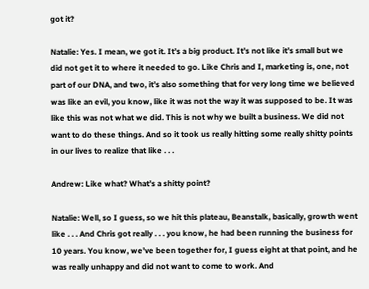got it?

Natalie: Yes. I mean, we got it. It’s a big product. It’s not like it’s small but we did not get it to where it needed to go. Like Chris and I, marketing is, one, not part of our DNA, and two, it’s also something that for very long time we believed was like an evil, you know, like it was not the way it was supposed to be. It was like this was not what we did. This is not why we built a business. We did not want to do these things. And so it took us really hitting some really shitty points in our lives to realize that like . . .

Andrew: Like what? What’s a shitty point?

Natalie: Well, so I guess, so we hit this plateau, Beanstalk, basically, growth went like . . . And Chris got really . . . you know, he had been running the business for 10 years. You know, we’ve been together for, I guess eight at that point, and he was really unhappy and did not want to come to work. And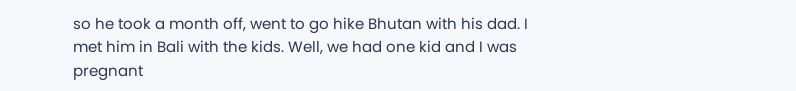so he took a month off, went to go hike Bhutan with his dad. I met him in Bali with the kids. Well, we had one kid and I was pregnant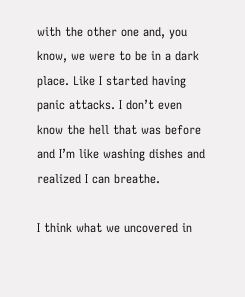with the other one and, you know, we were to be in a dark place. Like I started having panic attacks. I don’t even know the hell that was before and I’m like washing dishes and realized I can breathe.

I think what we uncovered in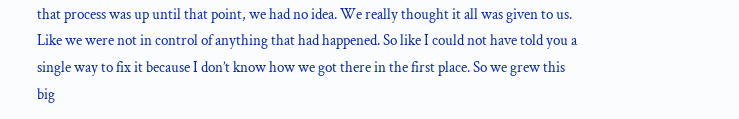that process was up until that point, we had no idea. We really thought it all was given to us. Like we were not in control of anything that had happened. So like I could not have told you a single way to fix it because I don’t know how we got there in the first place. So we grew this big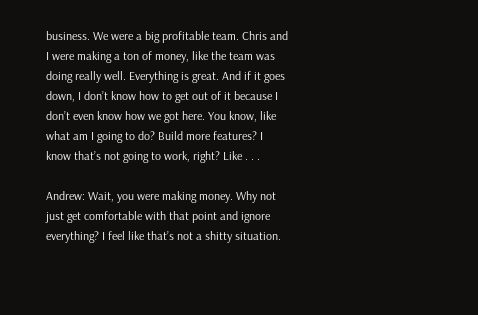business. We were a big profitable team. Chris and I were making a ton of money, like the team was doing really well. Everything is great. And if it goes down, I don’t know how to get out of it because I don’t even know how we got here. You know, like what am I going to do? Build more features? I know that’s not going to work, right? Like . . .

Andrew: Wait, you were making money. Why not just get comfortable with that point and ignore everything? I feel like that’s not a shitty situation.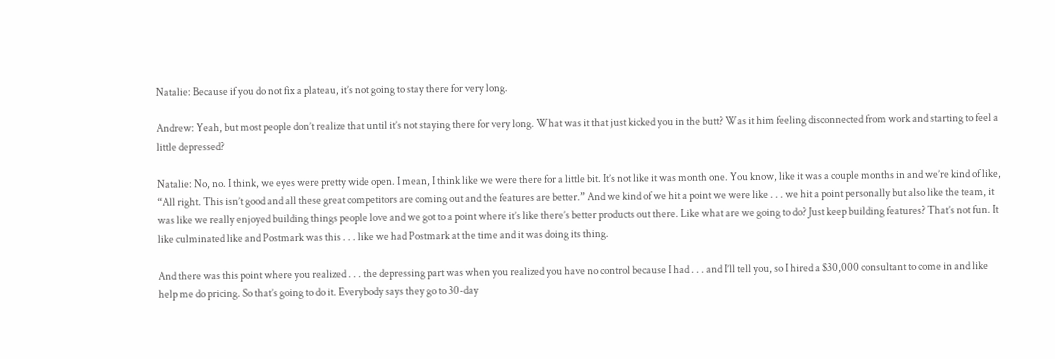Natalie: Because if you do not fix a plateau, it’s not going to stay there for very long.

Andrew: Yeah, but most people don’t realize that until it’s not staying there for very long. What was it that just kicked you in the butt? Was it him feeling disconnected from work and starting to feel a little depressed?

Natalie: No, no. I think, we eyes were pretty wide open. I mean, I think like we were there for a little bit. It’s not like it was month one. You know, like it was a couple months in and we’re kind of like, “All right. This isn’t good and all these great competitors are coming out and the features are better.” And we kind of we hit a point we were like . . . we hit a point personally but also like the team, it was like we really enjoyed building things people love and we got to a point where it’s like there’s better products out there. Like what are we going to do? Just keep building features? That’s not fun. It like culminated like and Postmark was this . . . like we had Postmark at the time and it was doing its thing.

And there was this point where you realized . . . the depressing part was when you realized you have no control because I had . . . and I’ll tell you, so I hired a $30,000 consultant to come in and like help me do pricing. So that’s going to do it. Everybody says they go to 30-day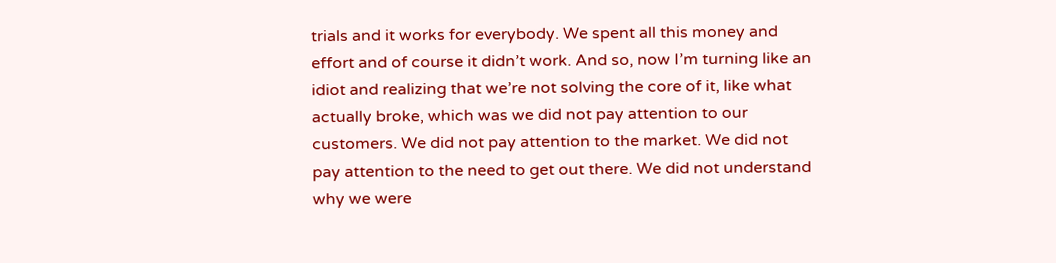trials and it works for everybody. We spent all this money and effort and of course it didn’t work. And so, now I’m turning like an idiot and realizing that we’re not solving the core of it, like what actually broke, which was we did not pay attention to our customers. We did not pay attention to the market. We did not pay attention to the need to get out there. We did not understand why we were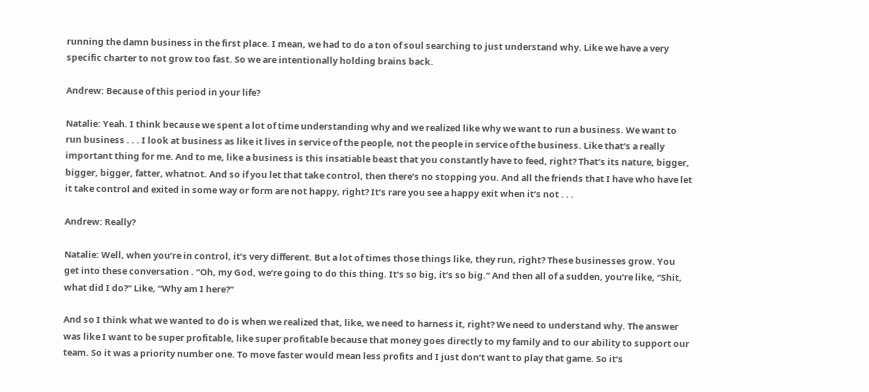running the damn business in the first place. I mean, we had to do a ton of soul searching to just understand why. Like we have a very specific charter to not grow too fast. So we are intentionally holding brains back.

Andrew: Because of this period in your life?

Natalie: Yeah. I think because we spent a lot of time understanding why and we realized like why we want to run a business. We want to run business . . . I look at business as like it lives in service of the people, not the people in service of the business. Like that’s a really important thing for me. And to me, like a business is this insatiable beast that you constantly have to feed, right? That’s its nature, bigger, bigger, bigger, fatter, whatnot. And so if you let that take control, then there’s no stopping you. And all the friends that I have who have let it take control and exited in some way or form are not happy, right? It’s rare you see a happy exit when it’s not . . .

Andrew: Really?

Natalie: Well, when you’re in control, it’s very different. But a lot of times those things like, they run, right? These businesses grow. You get into these conversation . “Oh, my God, we’re going to do this thing. It’s so big, it’s so big.” And then all of a sudden, you’re like, “Shit, what did I do?” Like, “Why am I here?”

And so I think what we wanted to do is when we realized that, like, we need to harness it, right? We need to understand why. The answer was like I want to be super profitable, like super profitable because that money goes directly to my family and to our ability to support our team. So it was a priority number one. To move faster would mean less profits and I just don’t want to play that game. So it’s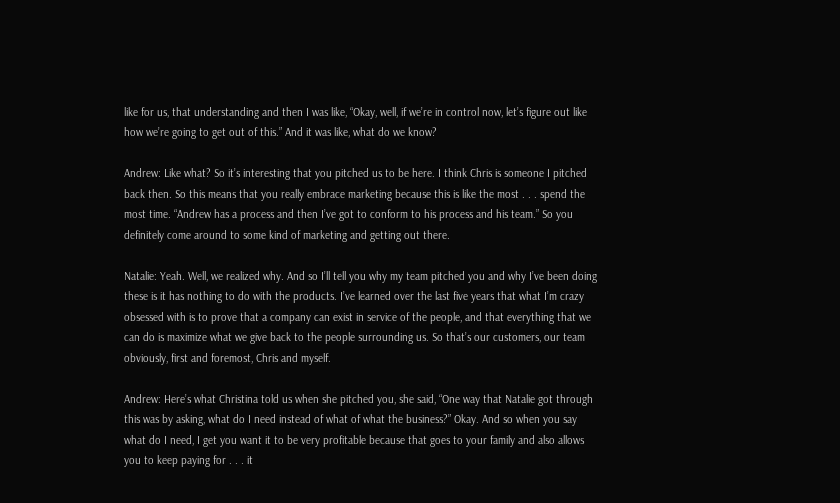like for us, that understanding and then I was like, “Okay, well, if we’re in control now, let’s figure out like how we’re going to get out of this.” And it was like, what do we know?

Andrew: Like what? So it’s interesting that you pitched us to be here. I think Chris is someone I pitched back then. So this means that you really embrace marketing because this is like the most . . . spend the most time. “Andrew has a process and then I’ve got to conform to his process and his team.” So you definitely come around to some kind of marketing and getting out there.

Natalie: Yeah. Well, we realized why. And so I’ll tell you why my team pitched you and why I’ve been doing these is it has nothing to do with the products. I’ve learned over the last five years that what I’m crazy obsessed with is to prove that a company can exist in service of the people, and that everything that we can do is maximize what we give back to the people surrounding us. So that’s our customers, our team obviously, first and foremost, Chris and myself.

Andrew: Here’s what Christina told us when she pitched you, she said, “One way that Natalie got through this was by asking, what do I need instead of what of what the business?” Okay. And so when you say what do I need, I get you want it to be very profitable because that goes to your family and also allows you to keep paying for . . . it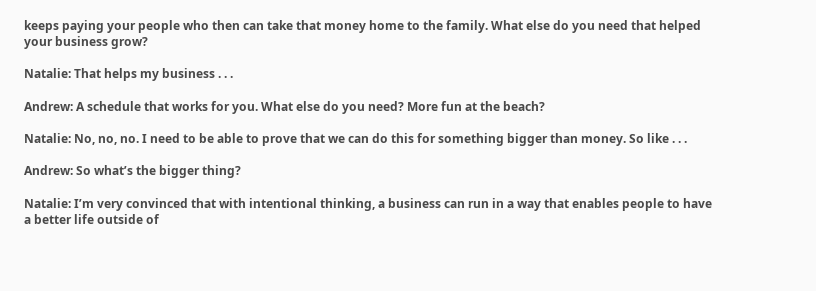keeps paying your people who then can take that money home to the family. What else do you need that helped your business grow?

Natalie: That helps my business . . .

Andrew: A schedule that works for you. What else do you need? More fun at the beach?

Natalie: No, no, no. I need to be able to prove that we can do this for something bigger than money. So like . . .

Andrew: So what’s the bigger thing?

Natalie: I’m very convinced that with intentional thinking, a business can run in a way that enables people to have a better life outside of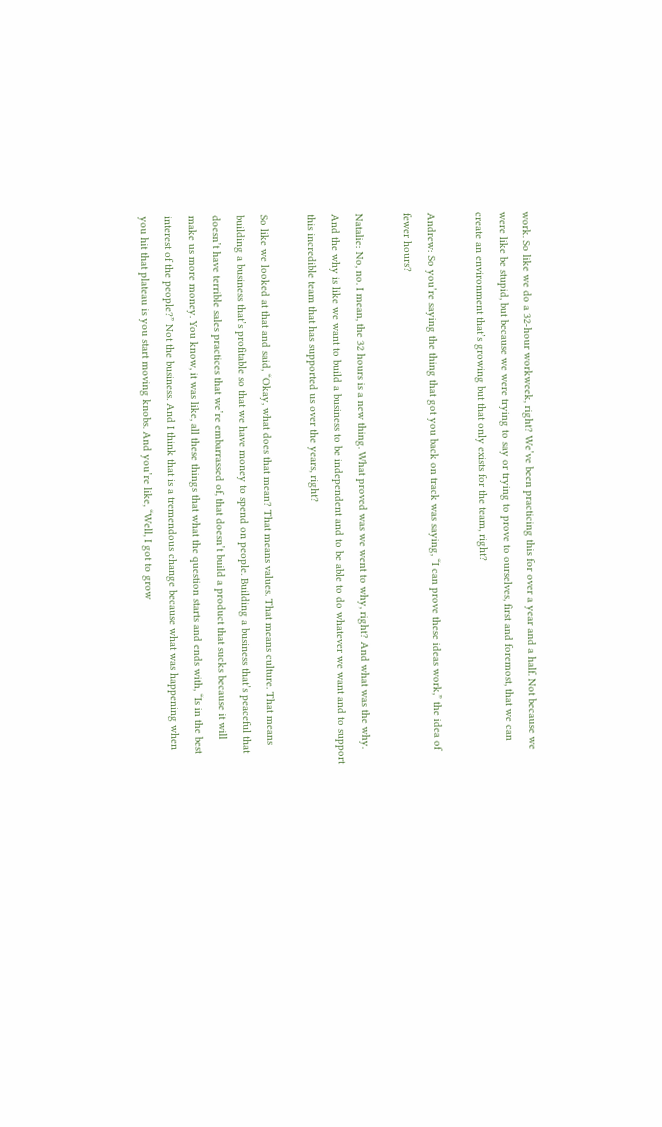work. So like we do a 32-hour workweek, right? We’ve been practicing this for over a year and a half. Not because we were like be stupid, but because we were trying to say or trying to prove to ourselves, first and foremost, that we can create an environment that’s growing but that only exists for the team, right?

Andrew: So you’re saying the thing that got you back on track was saying, “I can prove these ideas work,” the idea of fewer hours?

Natalie: No, no. I mean, the 32 hours is a new thing. What proved was we went to why, right? And what was the why. And the why is like we want to build a business to be independent and to be able to do whatever we want and to support this incredible team that has supported us over the years, right?

So like we looked at that and said, “Okay, what does that mean? That means values. That means culture. That means building a business that’s profitable so that we have money to spend on people. Building a business that’s peaceful that doesn’t have terrible sales practices that we’re embarrassed of, that doesn’t build a product that sucks because it will make us more money. You know, it was like, all these things that what the question starts and ends with, “Is in the best interest of the people?” Not the business. And I think that is a tremendous change because what was happening when you hit that plateau is you start moving knobs. And you’re like, “Well, I got to grow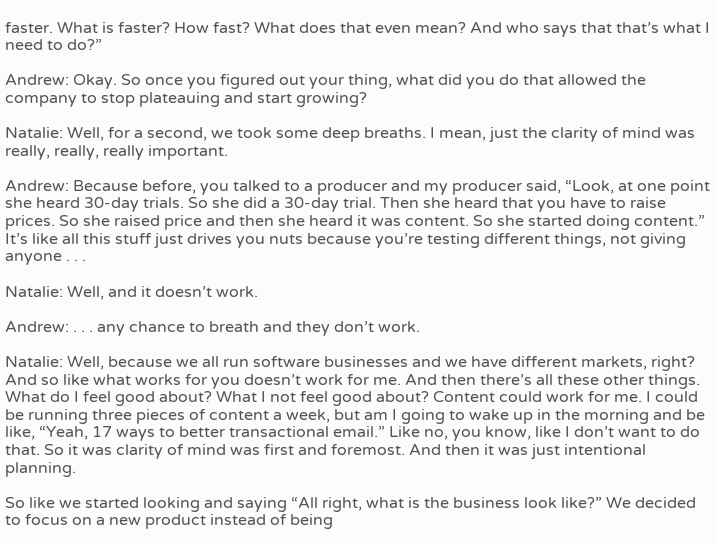faster. What is faster? How fast? What does that even mean? And who says that that’s what I need to do?”

Andrew: Okay. So once you figured out your thing, what did you do that allowed the company to stop plateauing and start growing?

Natalie: Well, for a second, we took some deep breaths. I mean, just the clarity of mind was really, really, really important.

Andrew: Because before, you talked to a producer and my producer said, “Look, at one point she heard 30-day trials. So she did a 30-day trial. Then she heard that you have to raise prices. So she raised price and then she heard it was content. So she started doing content.” It’s like all this stuff just drives you nuts because you’re testing different things, not giving anyone . . .

Natalie: Well, and it doesn’t work.

Andrew: . . . any chance to breath and they don’t work.

Natalie: Well, because we all run software businesses and we have different markets, right? And so like what works for you doesn’t work for me. And then there’s all these other things. What do I feel good about? What I not feel good about? Content could work for me. I could be running three pieces of content a week, but am I going to wake up in the morning and be like, “Yeah, 17 ways to better transactional email.” Like no, you know, like I don’t want to do that. So it was clarity of mind was first and foremost. And then it was just intentional planning.

So like we started looking and saying “All right, what is the business look like?” We decided to focus on a new product instead of being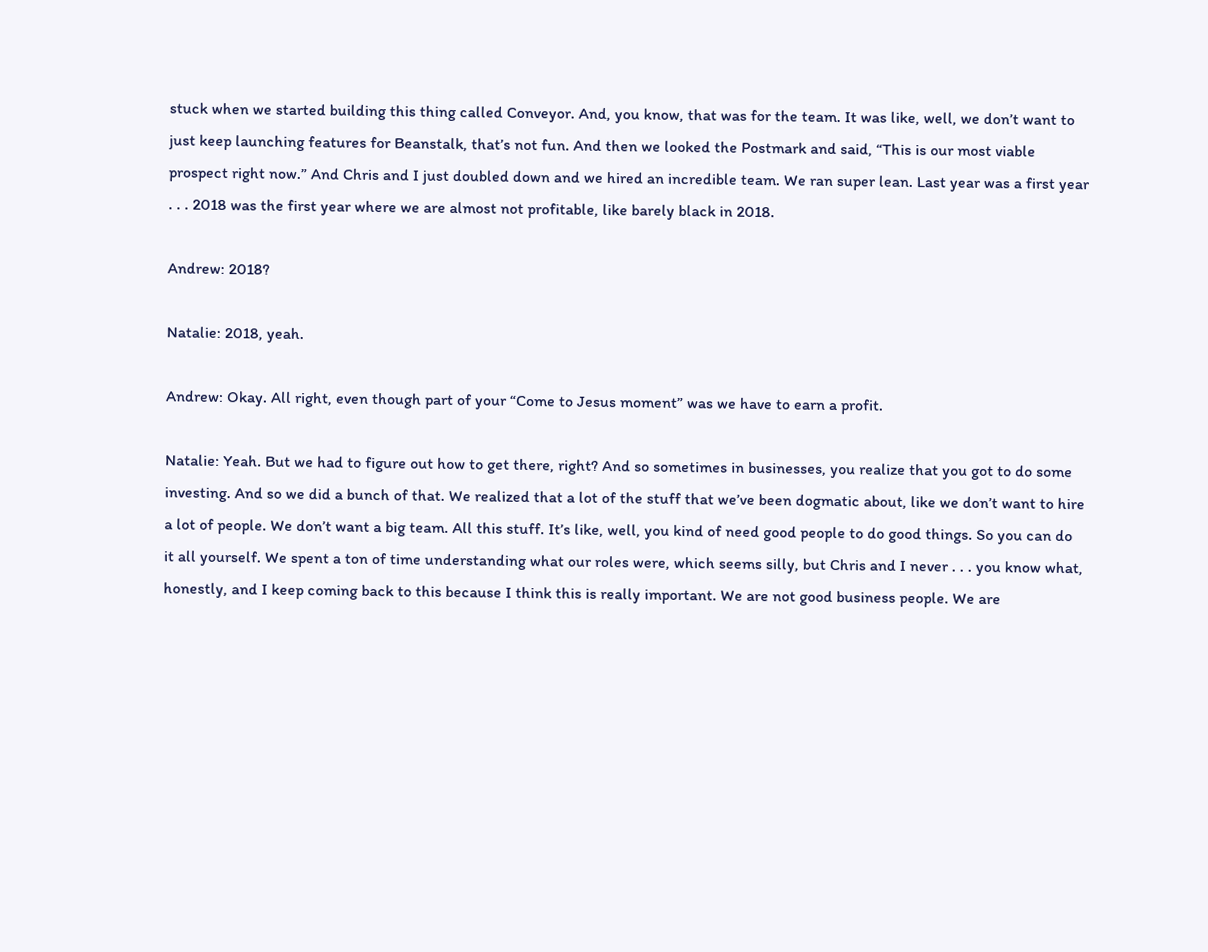stuck when we started building this thing called Conveyor. And, you know, that was for the team. It was like, well, we don’t want to just keep launching features for Beanstalk, that’s not fun. And then we looked the Postmark and said, “This is our most viable prospect right now.” And Chris and I just doubled down and we hired an incredible team. We ran super lean. Last year was a first year . . . 2018 was the first year where we are almost not profitable, like barely black in 2018.

Andrew: 2018?

Natalie: 2018, yeah.

Andrew: Okay. All right, even though part of your “Come to Jesus moment” was we have to earn a profit.

Natalie: Yeah. But we had to figure out how to get there, right? And so sometimes in businesses, you realize that you got to do some investing. And so we did a bunch of that. We realized that a lot of the stuff that we’ve been dogmatic about, like we don’t want to hire a lot of people. We don’t want a big team. All this stuff. It’s like, well, you kind of need good people to do good things. So you can do it all yourself. We spent a ton of time understanding what our roles were, which seems silly, but Chris and I never . . . you know what, honestly, and I keep coming back to this because I think this is really important. We are not good business people. We are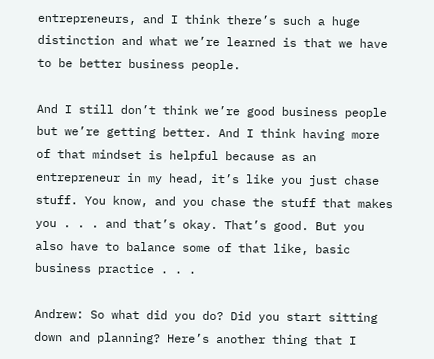entrepreneurs, and I think there’s such a huge distinction and what we’re learned is that we have to be better business people.

And I still don’t think we’re good business people but we’re getting better. And I think having more of that mindset is helpful because as an entrepreneur in my head, it’s like you just chase stuff. You know, and you chase the stuff that makes you . . . and that’s okay. That’s good. But you also have to balance some of that like, basic business practice . . .

Andrew: So what did you do? Did you start sitting down and planning? Here’s another thing that I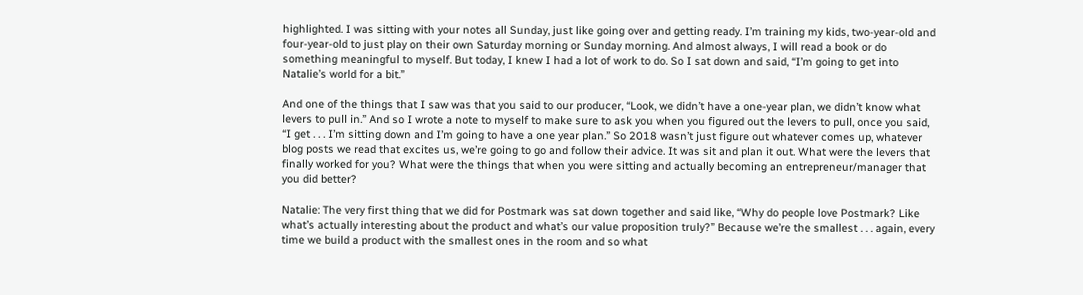highlighted. I was sitting with your notes all Sunday, just like going over and getting ready. I’m training my kids, two-year-old and four-year-old to just play on their own Saturday morning or Sunday morning. And almost always, I will read a book or do something meaningful to myself. But today, I knew I had a lot of work to do. So I sat down and said, “I’m going to get into Natalie’s world for a bit.”

And one of the things that I saw was that you said to our producer, “Look, we didn’t have a one-year plan, we didn’t know what levers to pull in.” And so I wrote a note to myself to make sure to ask you when you figured out the levers to pull, once you said, “I get . . . I’m sitting down and I’m going to have a one year plan.” So 2018 wasn’t just figure out whatever comes up, whatever blog posts we read that excites us, we’re going to go and follow their advice. It was sit and plan it out. What were the levers that finally worked for you? What were the things that when you were sitting and actually becoming an entrepreneur/manager that you did better?

Natalie: The very first thing that we did for Postmark was sat down together and said like, “Why do people love Postmark? Like what’s actually interesting about the product and what’s our value proposition truly?” Because we’re the smallest . . . again, every time we build a product with the smallest ones in the room and so what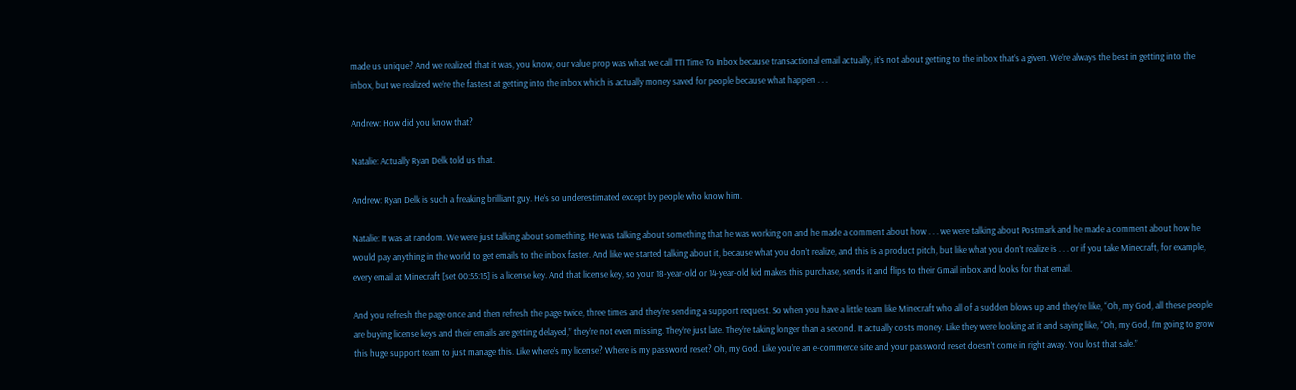made us unique? And we realized that it was, you know, our value prop was what we call TTI Time To Inbox because transactional email actually, it’s not about getting to the inbox that’s a given. We’re always the best in getting into the inbox, but we realized we’re the fastest at getting into the inbox which is actually money saved for people because what happen . . .

Andrew: How did you know that?

Natalie: Actually Ryan Delk told us that.

Andrew: Ryan Delk is such a freaking brilliant guy. He’s so underestimated except by people who know him.

Natalie: It was at random. We were just talking about something. He was talking about something that he was working on and he made a comment about how . . . we were talking about Postmark and he made a comment about how he would pay anything in the world to get emails to the inbox faster. And like we started talking about it, because what you don’t realize, and this is a product pitch, but like what you don’t realize is . . . or if you take Minecraft, for example, every email at Minecraft [set 00:55:15] is a license key. And that license key, so your 18-year-old or 14-year-old kid makes this purchase, sends it and flips to their Gmail inbox and looks for that email.

And you refresh the page once and then refresh the page twice, three times and they’re sending a support request. So when you have a little team like Minecraft who all of a sudden blows up and they’re like, “Oh, my God, all these people are buying license keys and their emails are getting delayed,” they’re not even missing. They’re just late. They’re taking longer than a second. It actually costs money. Like they were looking at it and saying like, “Oh, my God, I’m going to grow this huge support team to just manage this. Like where’s my license? Where is my password reset? Oh, my God. Like you’re an e-commerce site and your password reset doesn’t come in right away. You lost that sale.”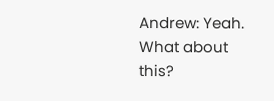Andrew: Yeah. What about this?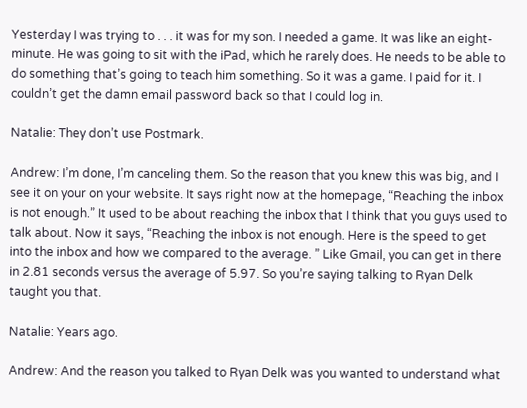Yesterday I was trying to . . . it was for my son. I needed a game. It was like an eight-minute. He was going to sit with the iPad, which he rarely does. He needs to be able to do something that’s going to teach him something. So it was a game. I paid for it. I couldn’t get the damn email password back so that I could log in.

Natalie: They don’t use Postmark.

Andrew: I’m done, I’m canceling them. So the reason that you knew this was big, and I see it on your on your website. It says right now at the homepage, “Reaching the inbox is not enough.” It used to be about reaching the inbox that I think that you guys used to talk about. Now it says, “Reaching the inbox is not enough. Here is the speed to get into the inbox and how we compared to the average. ” Like Gmail, you can get in there in 2.81 seconds versus the average of 5.97. So you’re saying talking to Ryan Delk taught you that.

Natalie: Years ago.

Andrew: And the reason you talked to Ryan Delk was you wanted to understand what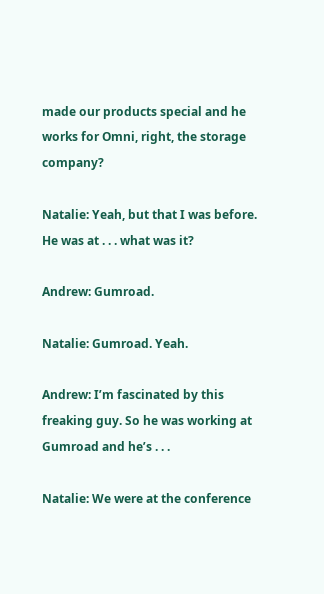made our products special and he works for Omni, right, the storage company?

Natalie: Yeah, but that I was before. He was at . . . what was it?

Andrew: Gumroad.

Natalie: Gumroad. Yeah.

Andrew: I’m fascinated by this freaking guy. So he was working at Gumroad and he’s . . .

Natalie: We were at the conference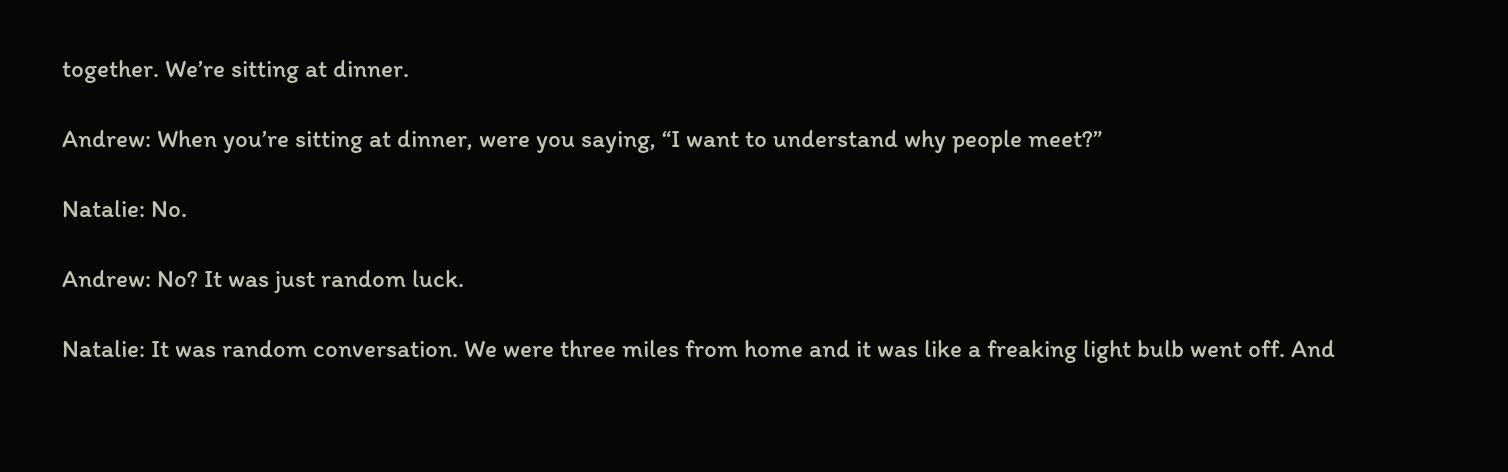together. We’re sitting at dinner.

Andrew: When you’re sitting at dinner, were you saying, “I want to understand why people meet?”

Natalie: No.

Andrew: No? It was just random luck.

Natalie: It was random conversation. We were three miles from home and it was like a freaking light bulb went off. And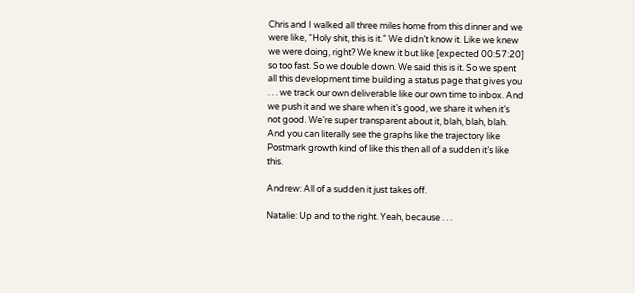Chris and I walked all three miles home from this dinner and we were like, “Holy shit, this is it.” We didn’t know it. Like we knew we were doing, right? We knew it but like [expected 00:57:20] so too fast. So we double down. We said this is it. So we spent all this development time building a status page that gives you . . . we track our own deliverable like our own time to inbox. And we push it and we share when it’s good, we share it when it’s not good. We’re super transparent about it, blah, blah, blah. And you can literally see the graphs like the trajectory like Postmark growth kind of like this then all of a sudden it’s like this.

Andrew: All of a sudden it just takes off.

Natalie: Up and to the right. Yeah, because . . .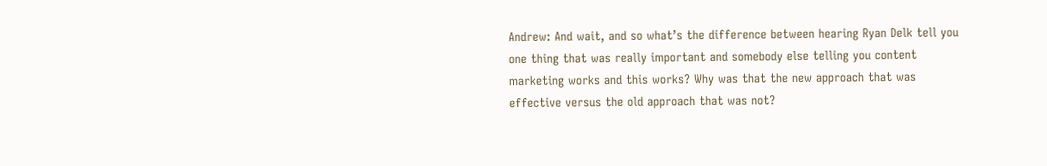Andrew: And wait, and so what’s the difference between hearing Ryan Delk tell you one thing that was really important and somebody else telling you content marketing works and this works? Why was that the new approach that was effective versus the old approach that was not?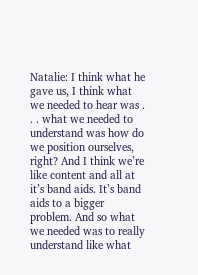Natalie: I think what he gave us, I think what we needed to hear was . . . what we needed to understand was how do we position ourselves, right? And I think we’re like content and all at it’s band aids. It’s band aids to a bigger problem. And so what we needed was to really understand like what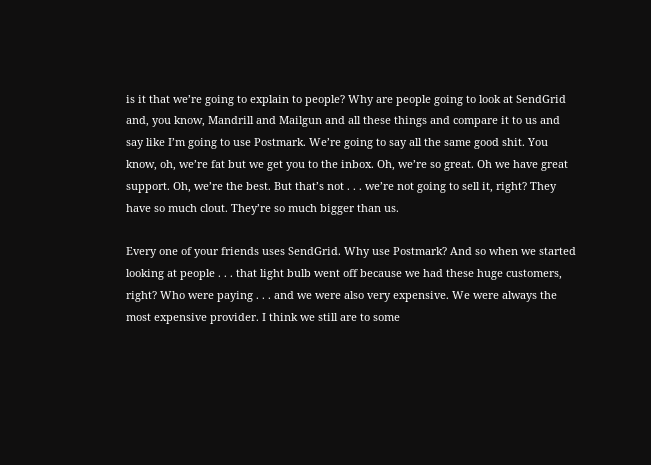is it that we’re going to explain to people? Why are people going to look at SendGrid and, you know, Mandrill and Mailgun and all these things and compare it to us and say like I’m going to use Postmark. We’re going to say all the same good shit. You know, oh, we’re fat but we get you to the inbox. Oh, we’re so great. Oh we have great support. Oh, we’re the best. But that’s not . . . we’re not going to sell it, right? They have so much clout. They’re so much bigger than us.

Every one of your friends uses SendGrid. Why use Postmark? And so when we started looking at people . . . that light bulb went off because we had these huge customers, right? Who were paying . . . and we were also very expensive. We were always the most expensive provider. I think we still are to some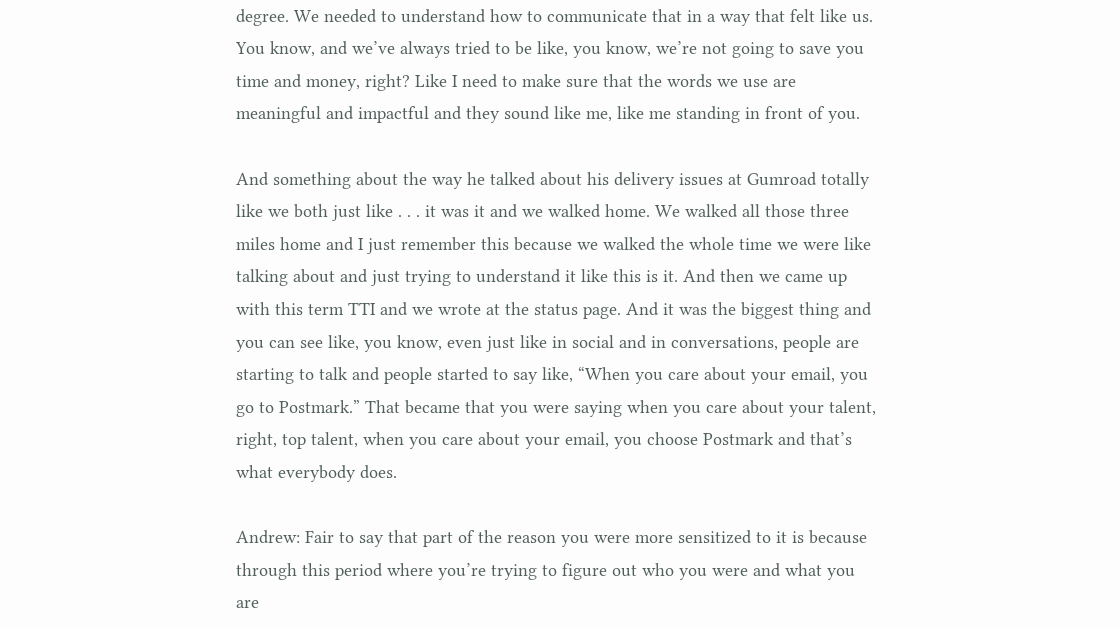degree. We needed to understand how to communicate that in a way that felt like us. You know, and we’ve always tried to be like, you know, we’re not going to save you time and money, right? Like I need to make sure that the words we use are meaningful and impactful and they sound like me, like me standing in front of you.

And something about the way he talked about his delivery issues at Gumroad totally like we both just like . . . it was it and we walked home. We walked all those three miles home and I just remember this because we walked the whole time we were like talking about and just trying to understand it like this is it. And then we came up with this term TTI and we wrote at the status page. And it was the biggest thing and you can see like, you know, even just like in social and in conversations, people are starting to talk and people started to say like, “When you care about your email, you go to Postmark.” That became that you were saying when you care about your talent, right, top talent, when you care about your email, you choose Postmark and that’s what everybody does.

Andrew: Fair to say that part of the reason you were more sensitized to it is because through this period where you’re trying to figure out who you were and what you are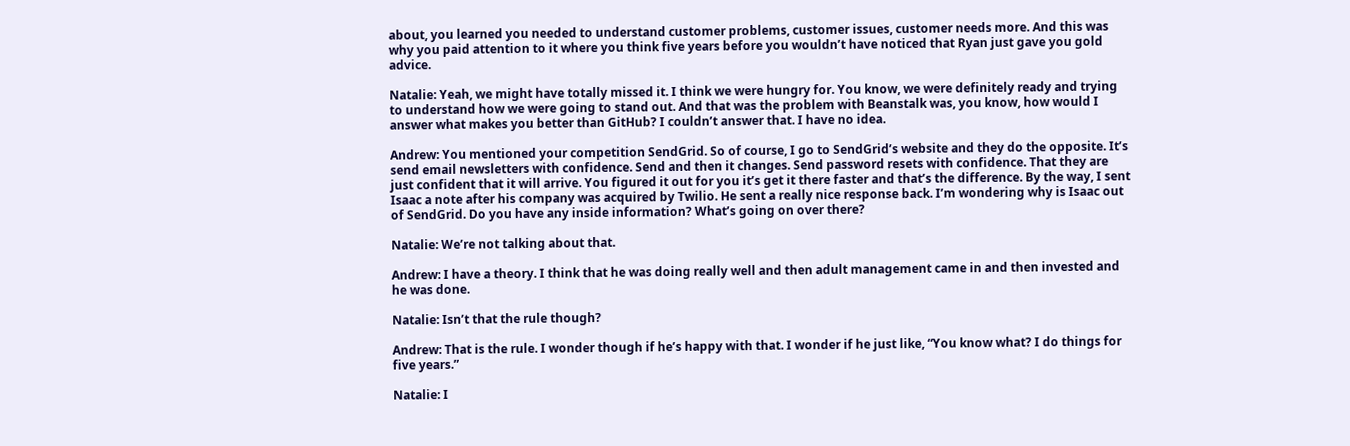about, you learned you needed to understand customer problems, customer issues, customer needs more. And this was why you paid attention to it where you think five years before you wouldn’t have noticed that Ryan just gave you gold advice.

Natalie: Yeah, we might have totally missed it. I think we were hungry for. You know, we were definitely ready and trying to understand how we were going to stand out. And that was the problem with Beanstalk was, you know, how would I answer what makes you better than GitHub? I couldn’t answer that. I have no idea.

Andrew: You mentioned your competition SendGrid. So of course, I go to SendGrid’s website and they do the opposite. It’s send email newsletters with confidence. Send and then it changes. Send password resets with confidence. That they are just confident that it will arrive. You figured it out for you it’s get it there faster and that’s the difference. By the way, I sent Isaac a note after his company was acquired by Twilio. He sent a really nice response back. I’m wondering why is Isaac out of SendGrid. Do you have any inside information? What’s going on over there?

Natalie: We’re not talking about that.

Andrew: I have a theory. I think that he was doing really well and then adult management came in and then invested and he was done.

Natalie: Isn’t that the rule though?

Andrew: That is the rule. I wonder though if he’s happy with that. I wonder if he just like, “You know what? I do things for five years.”

Natalie: I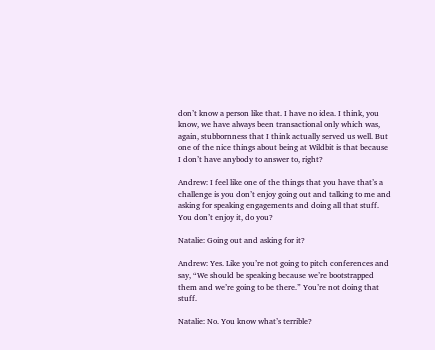don’t know a person like that. I have no idea. I think, you know, we have always been transactional only which was, again, stubbornness that I think actually served us well. But one of the nice things about being at Wildbit is that because I don’t have anybody to answer to, right?

Andrew: I feel like one of the things that you have that’s a challenge is you don’t enjoy going out and talking to me and asking for speaking engagements and doing all that stuff. You don’t enjoy it, do you?

Natalie: Going out and asking for it?

Andrew: Yes. Like you’re not going to pitch conferences and say, “We should be speaking because we’re bootstrapped them and we’re going to be there.” You’re not doing that stuff.

Natalie: No. You know what’s terrible?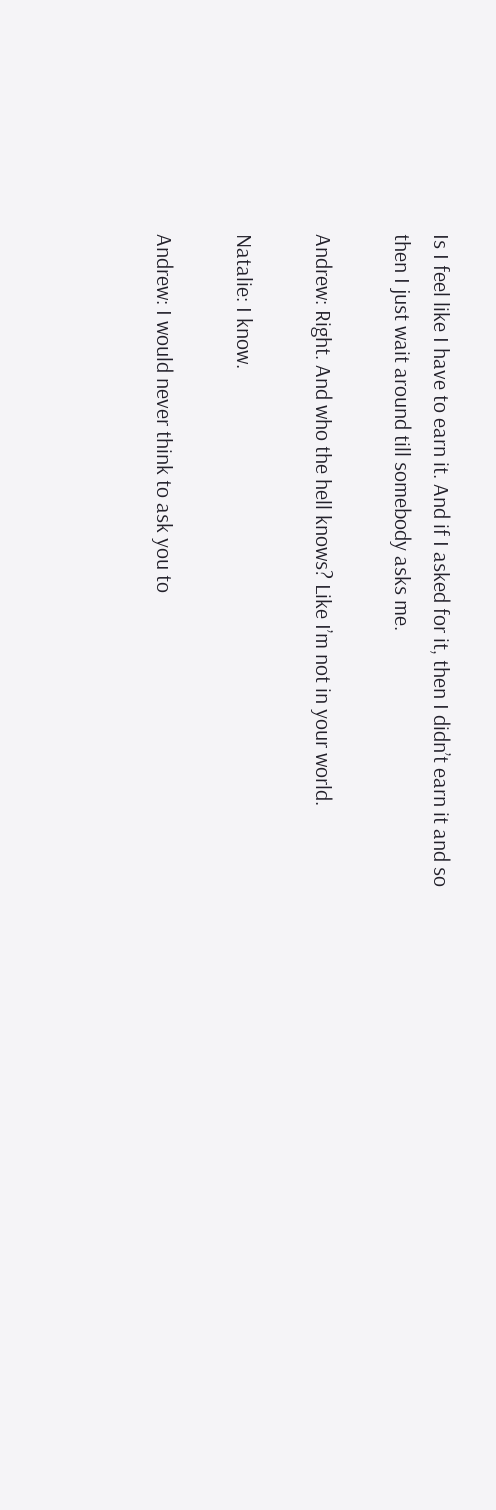Is I feel like I have to earn it. And if I asked for it, then I didn’t earn it and so then I just wait around till somebody asks me.

Andrew: Right. And who the hell knows? Like I’m not in your world.

Natalie: I know.

Andrew: I would never think to ask you to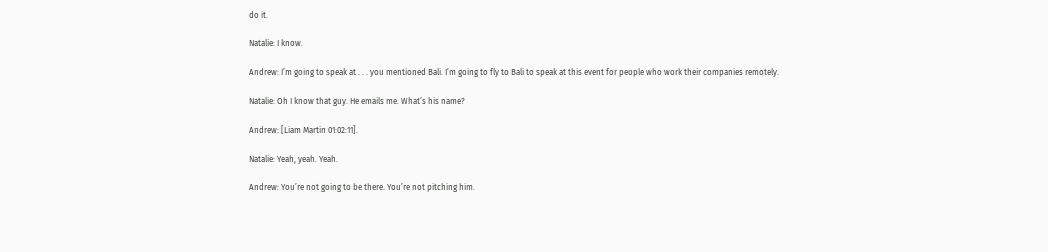do it.

Natalie: I know.

Andrew: I’m going to speak at . . . you mentioned Bali. I’m going to fly to Bali to speak at this event for people who work their companies remotely.

Natalie: Oh I know that guy. He emails me. What’s his name?

Andrew: [Liam Martin 01:02:11].

Natalie: Yeah, yeah. Yeah.

Andrew: You’re not going to be there. You’re not pitching him.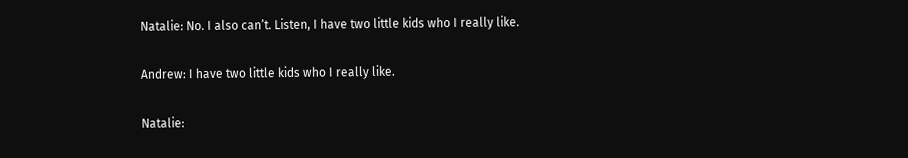Natalie: No. I also can’t. Listen, I have two little kids who I really like.

Andrew: I have two little kids who I really like.

Natalie: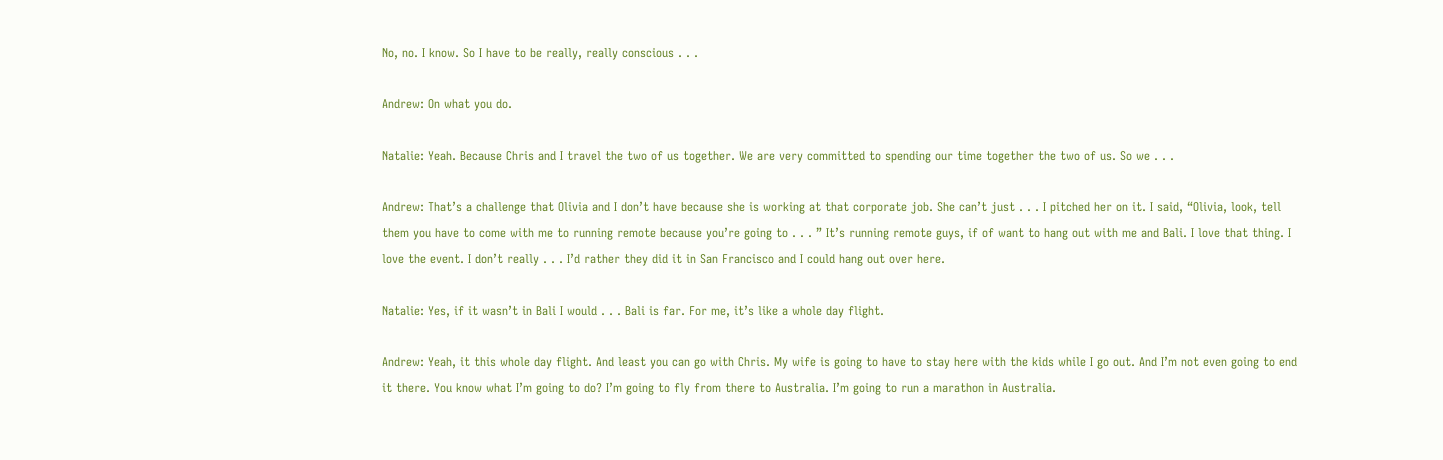No, no. I know. So I have to be really, really conscious . . .

Andrew: On what you do.

Natalie: Yeah. Because Chris and I travel the two of us together. We are very committed to spending our time together the two of us. So we . . .

Andrew: That’s a challenge that Olivia and I don’t have because she is working at that corporate job. She can’t just . . . I pitched her on it. I said, “Olivia, look, tell them you have to come with me to running remote because you’re going to . . . ” It’s running remote guys, if of want to hang out with me and Bali. I love that thing. I love the event. I don’t really . . . I’d rather they did it in San Francisco and I could hang out over here.

Natalie: Yes, if it wasn’t in Bali I would . . . Bali is far. For me, it’s like a whole day flight.

Andrew: Yeah, it this whole day flight. And least you can go with Chris. My wife is going to have to stay here with the kids while I go out. And I’m not even going to end it there. You know what I’m going to do? I’m going to fly from there to Australia. I’m going to run a marathon in Australia.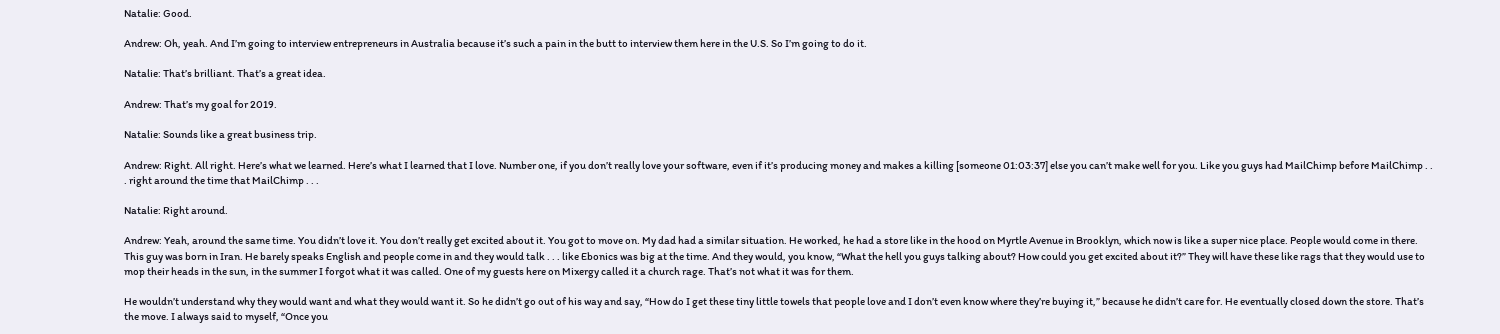Natalie: Good.

Andrew: Oh, yeah. And I’m going to interview entrepreneurs in Australia because it’s such a pain in the butt to interview them here in the U.S. So I’m going to do it.

Natalie: That’s brilliant. That’s a great idea.

Andrew: That’s my goal for 2019.

Natalie: Sounds like a great business trip.

Andrew: Right. All right. Here’s what we learned. Here’s what I learned that I love. Number one, if you don’t really love your software, even if it’s producing money and makes a killing [someone 01:03:37] else you can’t make well for you. Like you guys had MailChimp before MailChimp . . . right around the time that MailChimp . . .

Natalie: Right around.

Andrew: Yeah, around the same time. You didn’t love it. You don’t really get excited about it. You got to move on. My dad had a similar situation. He worked, he had a store like in the hood on Myrtle Avenue in Brooklyn, which now is like a super nice place. People would come in there. This guy was born in Iran. He barely speaks English and people come in and they would talk . . . like Ebonics was big at the time. And they would, you know, “What the hell you guys talking about? How could you get excited about it?” They will have these like rags that they would use to mop their heads in the sun, in the summer I forgot what it was called. One of my guests here on Mixergy called it a church rage. That’s not what it was for them.

He wouldn’t understand why they would want and what they would want it. So he didn’t go out of his way and say, “How do I get these tiny little towels that people love and I don’t even know where they’re buying it,” because he didn’t care for. He eventually closed down the store. That’s the move. I always said to myself, “Once you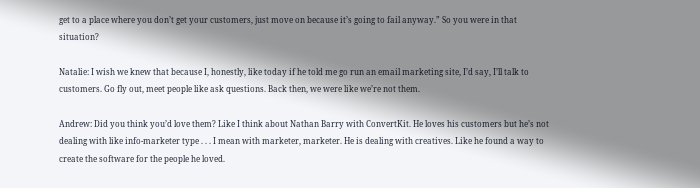get to a place where you don’t get your customers, just move on because it’s going to fail anyway.” So you were in that situation?

Natalie: I wish we knew that because I, honestly, like today if he told me go run an email marketing site, I’d say, I’ll talk to customers. Go fly out, meet people like ask questions. Back then, we were like we’re not them.

Andrew: Did you think you’d love them? Like I think about Nathan Barry with ConvertKit. He loves his customers but he’s not dealing with like info-marketer type . . . I mean with marketer, marketer. He is dealing with creatives. Like he found a way to create the software for the people he loved.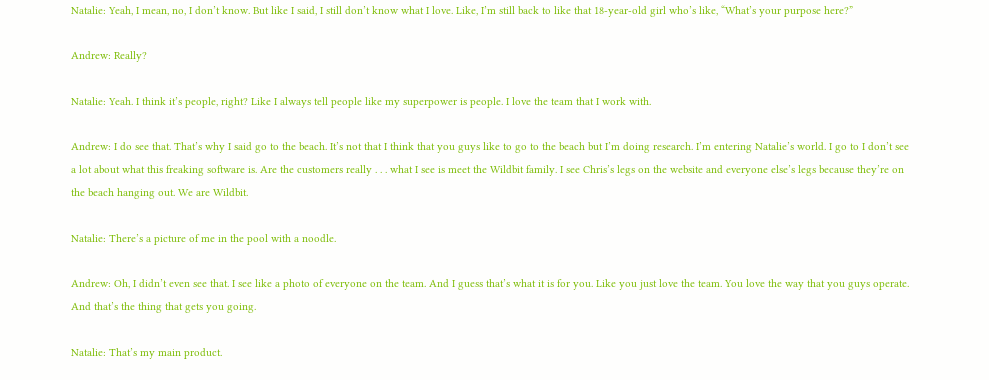Natalie: Yeah, I mean, no, I don’t know. But like I said, I still don’t know what I love. Like, I’m still back to like that 18-year-old girl who’s like, “What’s your purpose here?”

Andrew: Really?

Natalie: Yeah. I think it’s people, right? Like I always tell people like my superpower is people. I love the team that I work with.

Andrew: I do see that. That’s why I said go to the beach. It’s not that I think that you guys like to go to the beach but I’m doing research. I’m entering Natalie’s world. I go to I don’t see a lot about what this freaking software is. Are the customers really . . . what I see is meet the Wildbit family. I see Chris’s legs on the website and everyone else’s legs because they’re on the beach hanging out. We are Wildbit.

Natalie: There’s a picture of me in the pool with a noodle.

Andrew: Oh, I didn’t even see that. I see like a photo of everyone on the team. And I guess that’s what it is for you. Like you just love the team. You love the way that you guys operate. And that’s the thing that gets you going.

Natalie: That’s my main product.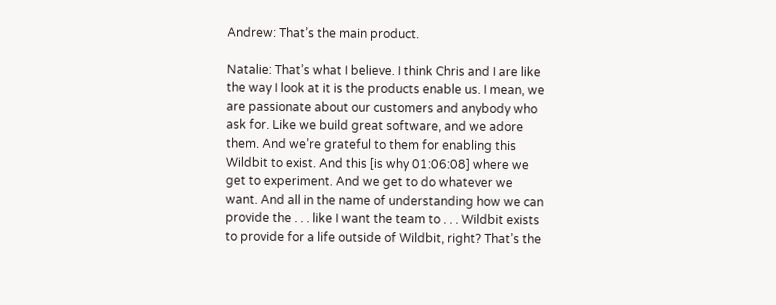Andrew: That’s the main product.

Natalie: That’s what I believe. I think Chris and I are like the way I look at it is the products enable us. I mean, we are passionate about our customers and anybody who ask for. Like we build great software, and we adore them. And we’re grateful to them for enabling this Wildbit to exist. And this [is why 01:06:08] where we get to experiment. And we get to do whatever we want. And all in the name of understanding how we can provide the . . . like I want the team to . . . Wildbit exists to provide for a life outside of Wildbit, right? That’s the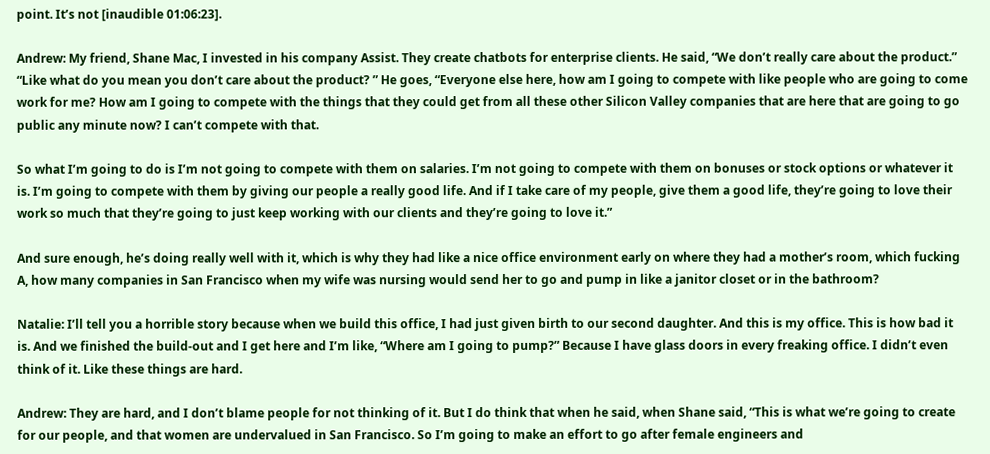point. It’s not [inaudible 01:06:23].

Andrew: My friend, Shane Mac, I invested in his company Assist. They create chatbots for enterprise clients. He said, “We don’t really care about the product.” “Like what do you mean you don’t care about the product? ” He goes, “Everyone else here, how am I going to compete with like people who are going to come work for me? How am I going to compete with the things that they could get from all these other Silicon Valley companies that are here that are going to go public any minute now? I can’t compete with that.

So what I’m going to do is I’m not going to compete with them on salaries. I’m not going to compete with them on bonuses or stock options or whatever it is. I’m going to compete with them by giving our people a really good life. And if I take care of my people, give them a good life, they’re going to love their work so much that they’re going to just keep working with our clients and they’re going to love it.”

And sure enough, he’s doing really well with it, which is why they had like a nice office environment early on where they had a mother’s room, which fucking A, how many companies in San Francisco when my wife was nursing would send her to go and pump in like a janitor closet or in the bathroom?

Natalie: I’ll tell you a horrible story because when we build this office, I had just given birth to our second daughter. And this is my office. This is how bad it is. And we finished the build-out and I get here and I’m like, “Where am I going to pump?” Because I have glass doors in every freaking office. I didn’t even think of it. Like these things are hard.

Andrew: They are hard, and I don’t blame people for not thinking of it. But I do think that when he said, when Shane said, “This is what we’re going to create for our people, and that women are undervalued in San Francisco. So I’m going to make an effort to go after female engineers and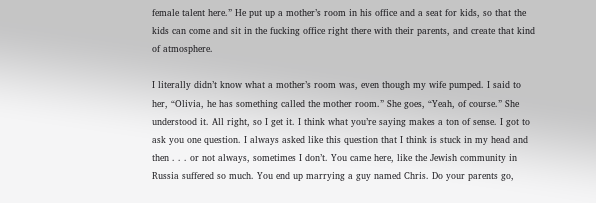female talent here.” He put up a mother’s room in his office and a seat for kids, so that the kids can come and sit in the fucking office right there with their parents, and create that kind of atmosphere.

I literally didn’t know what a mother’s room was, even though my wife pumped. I said to her, “Olivia, he has something called the mother room.” She goes, “Yeah, of course.” She understood it. All right, so I get it. I think what you’re saying makes a ton of sense. I got to ask you one question. I always asked like this question that I think is stuck in my head and then . . . or not always, sometimes I don’t. You came here, like the Jewish community in Russia suffered so much. You end up marrying a guy named Chris. Do your parents go,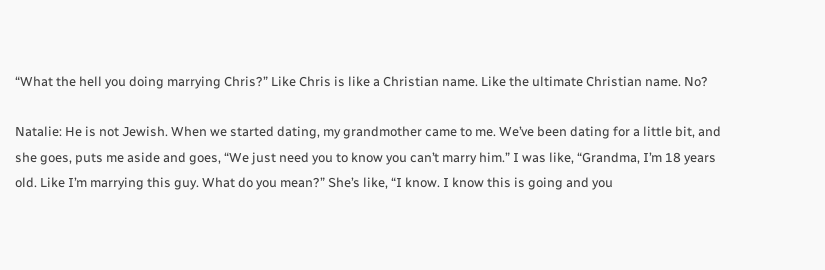“What the hell you doing marrying Chris?” Like Chris is like a Christian name. Like the ultimate Christian name. No?

Natalie: He is not Jewish. When we started dating, my grandmother came to me. We’ve been dating for a little bit, and she goes, puts me aside and goes, “We just need you to know you can’t marry him.” I was like, “Grandma, I’m 18 years old. Like I’m marrying this guy. What do you mean?” She’s like, “I know. I know this is going and you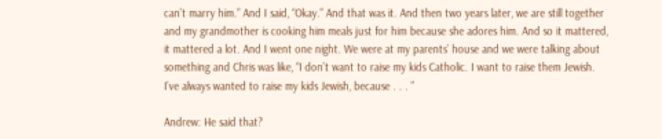can’t marry him.” And I said, “Okay.” And that was it. And then two years later, we are still together and my grandmother is cooking him meals just for him because she adores him. And so it mattered, it mattered a lot. And I went one night. We were at my parents’ house and we were talking about something and Chris was like, “I don’t want to raise my kids Catholic. I want to raise them Jewish. I’ve always wanted to raise my kids Jewish, because . . . ”

Andrew: He said that?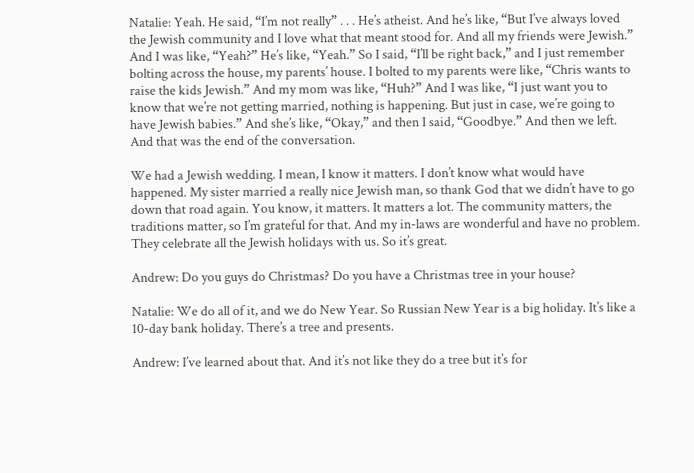Natalie: Yeah. He said, “I’m not really” . . . He’s atheist. And he’s like, “But I’ve always loved the Jewish community and I love what that meant stood for. And all my friends were Jewish.” And I was like, “Yeah?” He’s like, “Yeah.” So I said, “I’ll be right back,” and I just remember bolting across the house, my parents’ house. I bolted to my parents were like, “Chris wants to raise the kids Jewish.” And my mom was like, “Huh?” And I was like, “I just want you to know that we’re not getting married, nothing is happening. But just in case, we’re going to have Jewish babies.” And she’s like, “Okay,” and then I said, “Goodbye.” And then we left. And that was the end of the conversation.

We had a Jewish wedding. I mean, I know it matters. I don’t know what would have happened. My sister married a really nice Jewish man, so thank God that we didn’t have to go down that road again. You know, it matters. It matters a lot. The community matters, the traditions matter, so I’m grateful for that. And my in-laws are wonderful and have no problem. They celebrate all the Jewish holidays with us. So it’s great.

Andrew: Do you guys do Christmas? Do you have a Christmas tree in your house?

Natalie: We do all of it, and we do New Year. So Russian New Year is a big holiday. It’s like a 10-day bank holiday. There’s a tree and presents.

Andrew: I’ve learned about that. And it’s not like they do a tree but it’s for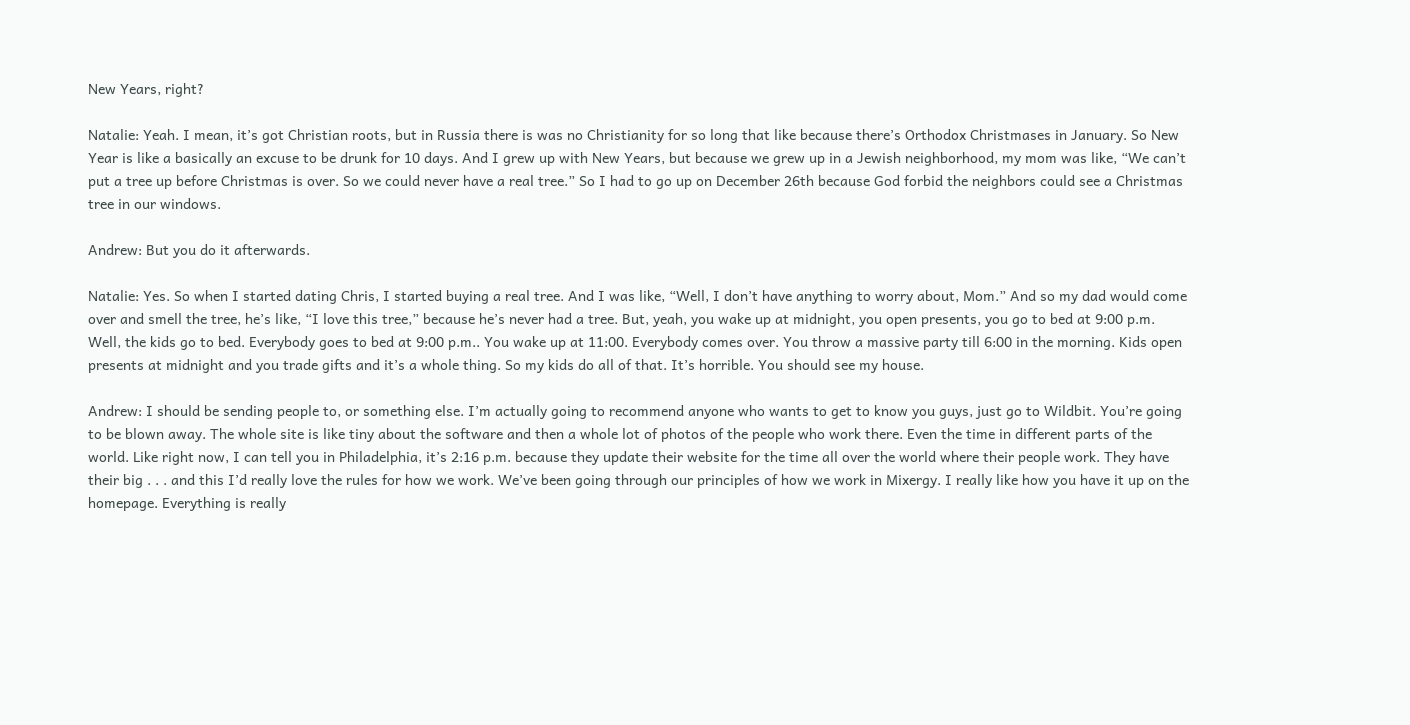New Years, right?

Natalie: Yeah. I mean, it’s got Christian roots, but in Russia there is was no Christianity for so long that like because there’s Orthodox Christmases in January. So New Year is like a basically an excuse to be drunk for 10 days. And I grew up with New Years, but because we grew up in a Jewish neighborhood, my mom was like, “We can’t put a tree up before Christmas is over. So we could never have a real tree.” So I had to go up on December 26th because God forbid the neighbors could see a Christmas tree in our windows.

Andrew: But you do it afterwards.

Natalie: Yes. So when I started dating Chris, I started buying a real tree. And I was like, “Well, I don’t have anything to worry about, Mom.” And so my dad would come over and smell the tree, he’s like, “I love this tree,” because he’s never had a tree. But, yeah, you wake up at midnight, you open presents, you go to bed at 9:00 p.m. Well, the kids go to bed. Everybody goes to bed at 9:00 p.m.. You wake up at 11:00. Everybody comes over. You throw a massive party till 6:00 in the morning. Kids open presents at midnight and you trade gifts and it’s a whole thing. So my kids do all of that. It’s horrible. You should see my house.

Andrew: I should be sending people to, or something else. I’m actually going to recommend anyone who wants to get to know you guys, just go to Wildbit. You’re going to be blown away. The whole site is like tiny about the software and then a whole lot of photos of the people who work there. Even the time in different parts of the world. Like right now, I can tell you in Philadelphia, it’s 2:16 p.m. because they update their website for the time all over the world where their people work. They have their big . . . and this I’d really love the rules for how we work. We’ve been going through our principles of how we work in Mixergy. I really like how you have it up on the homepage. Everything is really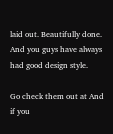laid out. Beautifully done. And you guys have always had good design style.

Go check them out at And if you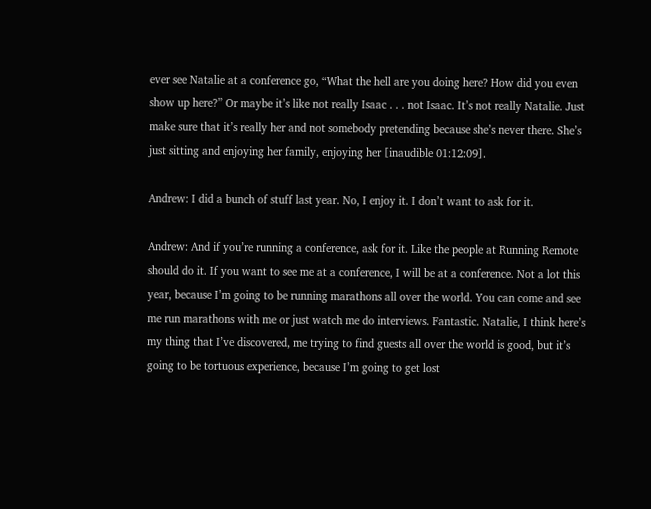ever see Natalie at a conference go, “What the hell are you doing here? How did you even show up here?” Or maybe it’s like not really Isaac . . . not Isaac. It’s not really Natalie. Just make sure that it’s really her and not somebody pretending because she’s never there. She’s just sitting and enjoying her family, enjoying her [inaudible 01:12:09].

Andrew: I did a bunch of stuff last year. No, I enjoy it. I don’t want to ask for it.

Andrew: And if you’re running a conference, ask for it. Like the people at Running Remote should do it. If you want to see me at a conference, I will be at a conference. Not a lot this year, because I’m going to be running marathons all over the world. You can come and see me run marathons with me or just watch me do interviews. Fantastic. Natalie, I think here’s my thing that I’ve discovered, me trying to find guests all over the world is good, but it’s going to be tortuous experience, because I’m going to get lost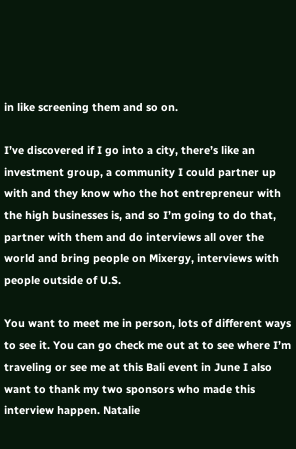in like screening them and so on.

I’ve discovered if I go into a city, there’s like an investment group, a community I could partner up with and they know who the hot entrepreneur with the high businesses is, and so I’m going to do that, partner with them and do interviews all over the world and bring people on Mixergy, interviews with people outside of U.S.

You want to meet me in person, lots of different ways to see it. You can go check me out at to see where I’m traveling or see me at this Bali event in June I also want to thank my two sponsors who made this interview happen. Natalie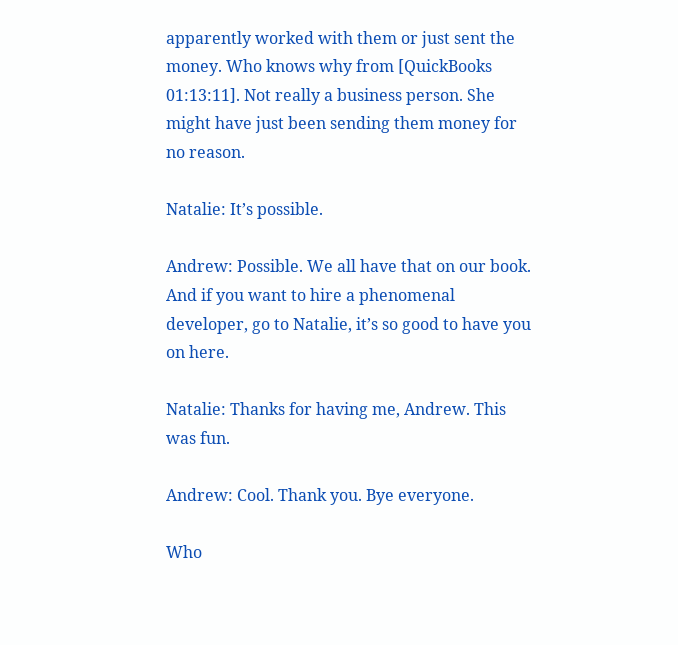apparently worked with them or just sent the money. Who knows why from [QuickBooks 01:13:11]. Not really a business person. She might have just been sending them money for no reason.

Natalie: It’s possible.

Andrew: Possible. We all have that on our book. And if you want to hire a phenomenal developer, go to Natalie, it’s so good to have you on here.

Natalie: Thanks for having me, Andrew. This was fun.

Andrew: Cool. Thank you. Bye everyone.

Who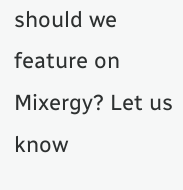should we feature on Mixergy? Let us know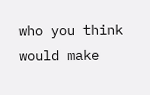who you think would make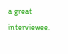a great interviewee.